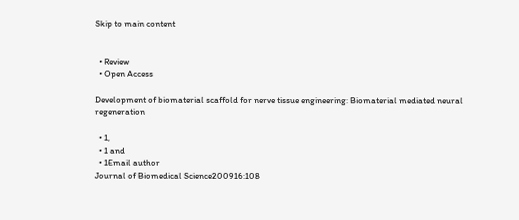Skip to main content


  • Review
  • Open Access

Development of biomaterial scaffold for nerve tissue engineering: Biomaterial mediated neural regeneration

  • 1,
  • 1 and
  • 1Email author
Journal of Biomedical Science200916:108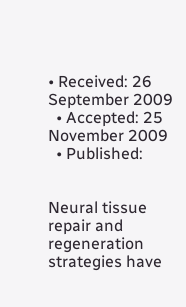• Received: 26 September 2009
  • Accepted: 25 November 2009
  • Published:


Neural tissue repair and regeneration strategies have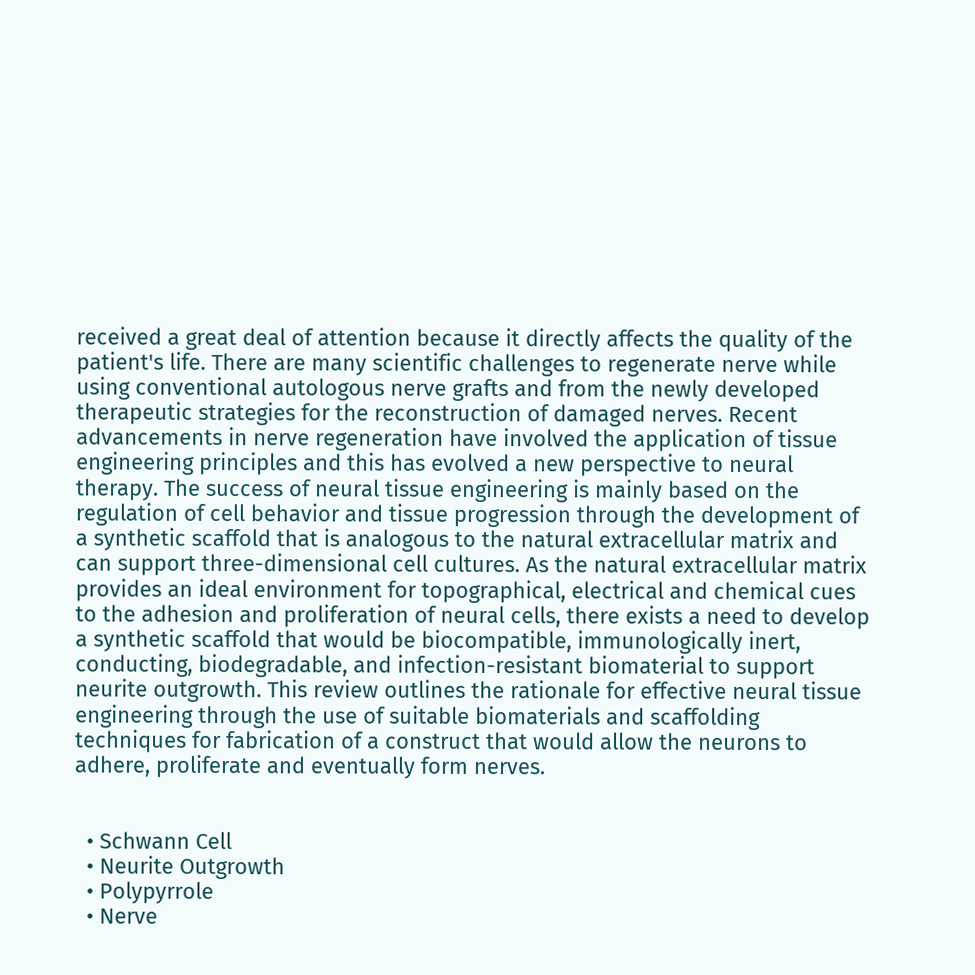received a great deal of attention because it directly affects the quality of the patient's life. There are many scientific challenges to regenerate nerve while using conventional autologous nerve grafts and from the newly developed therapeutic strategies for the reconstruction of damaged nerves. Recent advancements in nerve regeneration have involved the application of tissue engineering principles and this has evolved a new perspective to neural therapy. The success of neural tissue engineering is mainly based on the regulation of cell behavior and tissue progression through the development of a synthetic scaffold that is analogous to the natural extracellular matrix and can support three-dimensional cell cultures. As the natural extracellular matrix provides an ideal environment for topographical, electrical and chemical cues to the adhesion and proliferation of neural cells, there exists a need to develop a synthetic scaffold that would be biocompatible, immunologically inert, conducting, biodegradable, and infection-resistant biomaterial to support neurite outgrowth. This review outlines the rationale for effective neural tissue engineering through the use of suitable biomaterials and scaffolding techniques for fabrication of a construct that would allow the neurons to adhere, proliferate and eventually form nerves.


  • Schwann Cell
  • Neurite Outgrowth
  • Polypyrrole
  • Nerve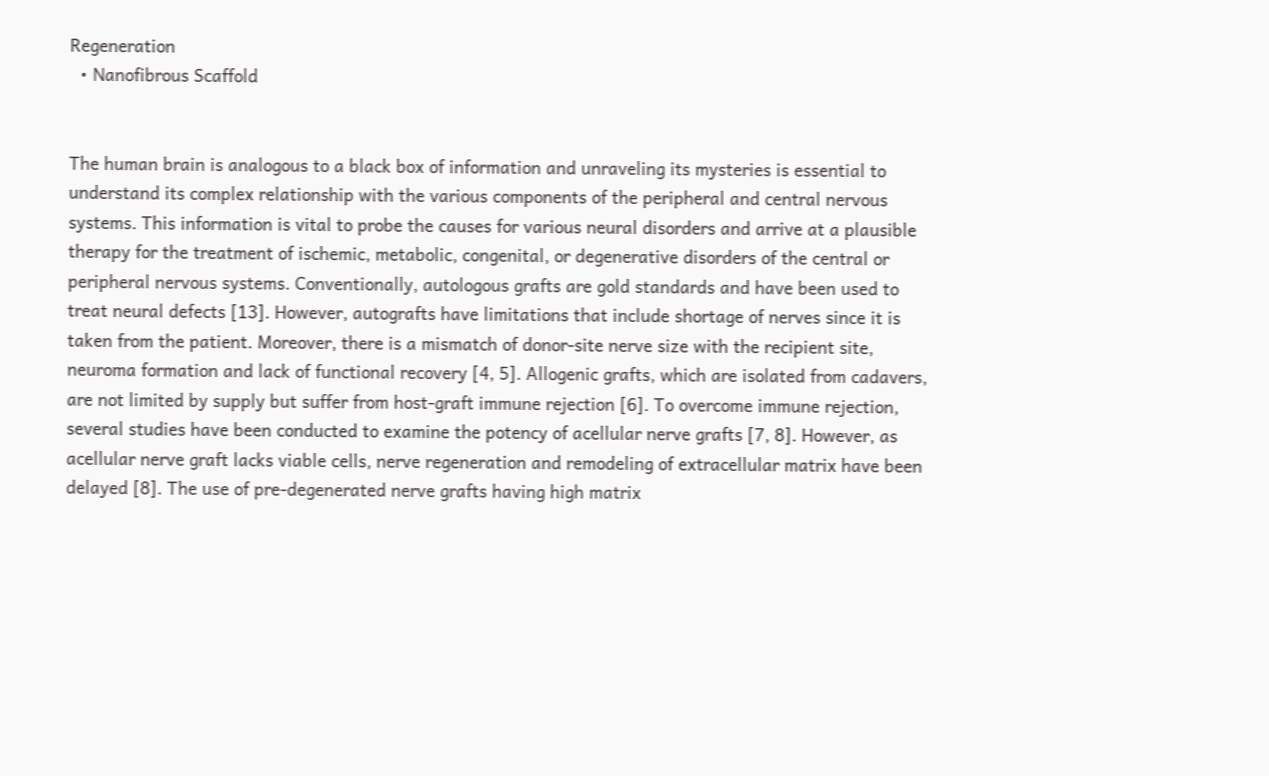Regeneration
  • Nanofibrous Scaffold


The human brain is analogous to a black box of information and unraveling its mysteries is essential to understand its complex relationship with the various components of the peripheral and central nervous systems. This information is vital to probe the causes for various neural disorders and arrive at a plausible therapy for the treatment of ischemic, metabolic, congenital, or degenerative disorders of the central or peripheral nervous systems. Conventionally, autologous grafts are gold standards and have been used to treat neural defects [13]. However, autografts have limitations that include shortage of nerves since it is taken from the patient. Moreover, there is a mismatch of donor-site nerve size with the recipient site, neuroma formation and lack of functional recovery [4, 5]. Allogenic grafts, which are isolated from cadavers, are not limited by supply but suffer from host-graft immune rejection [6]. To overcome immune rejection, several studies have been conducted to examine the potency of acellular nerve grafts [7, 8]. However, as acellular nerve graft lacks viable cells, nerve regeneration and remodeling of extracellular matrix have been delayed [8]. The use of pre-degenerated nerve grafts having high matrix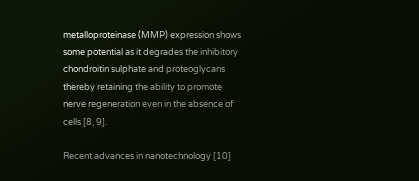metalloproteinase (MMP) expression shows some potential as it degrades the inhibitory chondroitin sulphate and proteoglycans thereby retaining the ability to promote nerve regeneration even in the absence of cells [8, 9].

Recent advances in nanotechnology [10]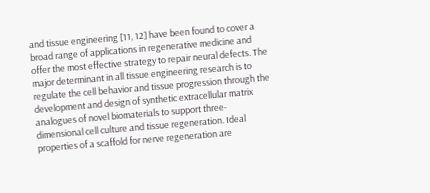and tissue engineering [11, 12] have been found to cover a broad range of applications in regenerative medicine and offer the most effective strategy to repair neural defects. The major determinant in all tissue engineering research is to regulate the cell behavior and tissue progression through the development and design of synthetic extracellular matrix analogues of novel biomaterials to support three-dimensional cell culture and tissue regeneration. Ideal properties of a scaffold for nerve regeneration are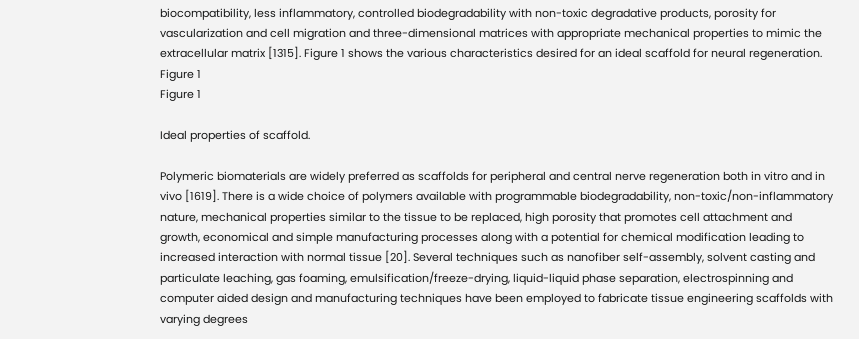biocompatibility, less inflammatory, controlled biodegradability with non-toxic degradative products, porosity for vascularization and cell migration and three-dimensional matrices with appropriate mechanical properties to mimic the extracellular matrix [1315]. Figure 1 shows the various characteristics desired for an ideal scaffold for neural regeneration.
Figure 1
Figure 1

Ideal properties of scaffold.

Polymeric biomaterials are widely preferred as scaffolds for peripheral and central nerve regeneration both in vitro and in vivo [1619]. There is a wide choice of polymers available with programmable biodegradability, non-toxic/non-inflammatory nature, mechanical properties similar to the tissue to be replaced, high porosity that promotes cell attachment and growth, economical and simple manufacturing processes along with a potential for chemical modification leading to increased interaction with normal tissue [20]. Several techniques such as nanofiber self-assembly, solvent casting and particulate leaching, gas foaming, emulsification/freeze-drying, liquid-liquid phase separation, electrospinning and computer aided design and manufacturing techniques have been employed to fabricate tissue engineering scaffolds with varying degrees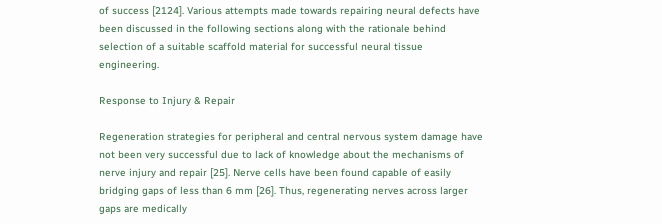of success [2124]. Various attempts made towards repairing neural defects have been discussed in the following sections along with the rationale behind selection of a suitable scaffold material for successful neural tissue engineering.

Response to Injury & Repair

Regeneration strategies for peripheral and central nervous system damage have not been very successful due to lack of knowledge about the mechanisms of nerve injury and repair [25]. Nerve cells have been found capable of easily bridging gaps of less than 6 mm [26]. Thus, regenerating nerves across larger gaps are medically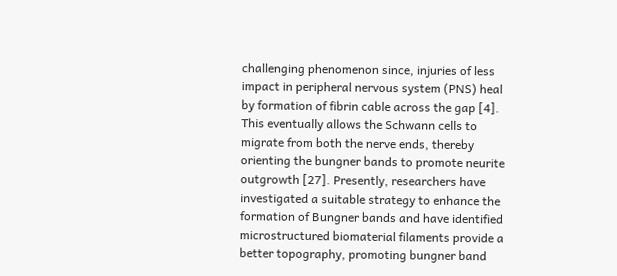challenging phenomenon since, injuries of less impact in peripheral nervous system (PNS) heal by formation of fibrin cable across the gap [4]. This eventually allows the Schwann cells to migrate from both the nerve ends, thereby orienting the bungner bands to promote neurite outgrowth [27]. Presently, researchers have investigated a suitable strategy to enhance the formation of Bungner bands and have identified microstructured biomaterial filaments provide a better topography, promoting bungner band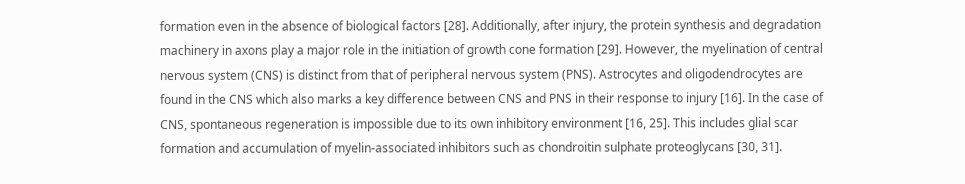formation even in the absence of biological factors [28]. Additionally, after injury, the protein synthesis and degradation machinery in axons play a major role in the initiation of growth cone formation [29]. However, the myelination of central nervous system (CNS) is distinct from that of peripheral nervous system (PNS). Astrocytes and oligodendrocytes are found in the CNS which also marks a key difference between CNS and PNS in their response to injury [16]. In the case of CNS, spontaneous regeneration is impossible due to its own inhibitory environment [16, 25]. This includes glial scar formation and accumulation of myelin-associated inhibitors such as chondroitin sulphate proteoglycans [30, 31].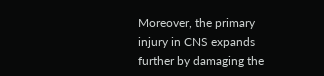Moreover, the primary injury in CNS expands further by damaging the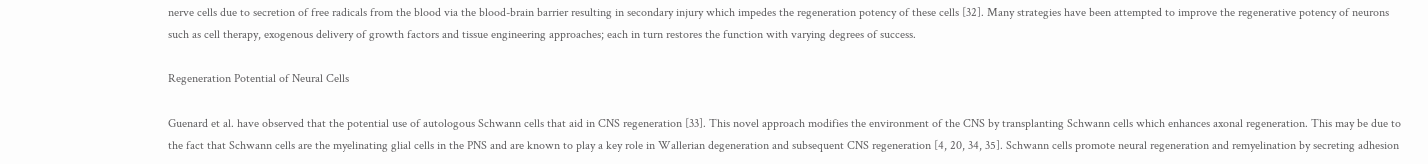nerve cells due to secretion of free radicals from the blood via the blood-brain barrier resulting in secondary injury which impedes the regeneration potency of these cells [32]. Many strategies have been attempted to improve the regenerative potency of neurons such as cell therapy, exogenous delivery of growth factors and tissue engineering approaches; each in turn restores the function with varying degrees of success.

Regeneration Potential of Neural Cells

Guenard et al. have observed that the potential use of autologous Schwann cells that aid in CNS regeneration [33]. This novel approach modifies the environment of the CNS by transplanting Schwann cells which enhances axonal regeneration. This may be due to the fact that Schwann cells are the myelinating glial cells in the PNS and are known to play a key role in Wallerian degeneration and subsequent CNS regeneration [4, 20, 34, 35]. Schwann cells promote neural regeneration and remyelination by secreting adhesion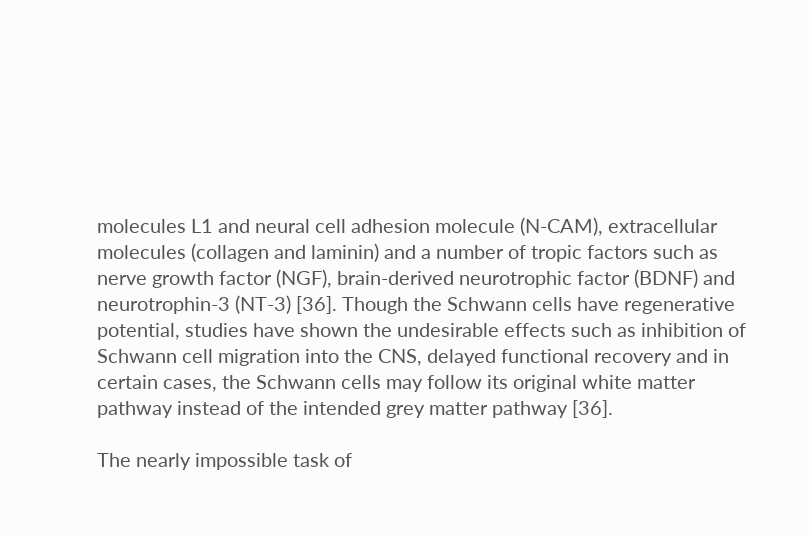molecules L1 and neural cell adhesion molecule (N-CAM), extracellular molecules (collagen and laminin) and a number of tropic factors such as nerve growth factor (NGF), brain-derived neurotrophic factor (BDNF) and neurotrophin-3 (NT-3) [36]. Though the Schwann cells have regenerative potential, studies have shown the undesirable effects such as inhibition of Schwann cell migration into the CNS, delayed functional recovery and in certain cases, the Schwann cells may follow its original white matter pathway instead of the intended grey matter pathway [36].

The nearly impossible task of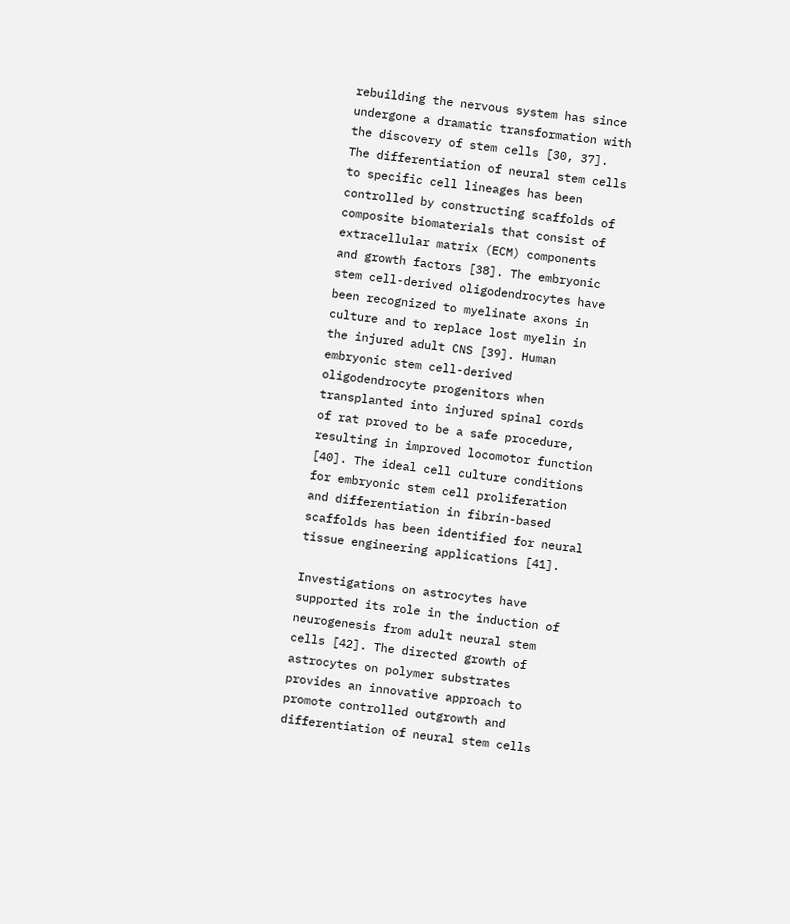rebuilding the nervous system has since undergone a dramatic transformation with the discovery of stem cells [30, 37]. The differentiation of neural stem cells to specific cell lineages has been controlled by constructing scaffolds of composite biomaterials that consist of extracellular matrix (ECM) components and growth factors [38]. The embryonic stem cell-derived oligodendrocytes have been recognized to myelinate axons in culture and to replace lost myelin in the injured adult CNS [39]. Human embryonic stem cell-derived oligodendrocyte progenitors when transplanted into injured spinal cords of rat proved to be a safe procedure, resulting in improved locomotor function [40]. The ideal cell culture conditions for embryonic stem cell proliferation and differentiation in fibrin-based scaffolds has been identified for neural tissue engineering applications [41].

Investigations on astrocytes have supported its role in the induction of neurogenesis from adult neural stem cells [42]. The directed growth of astrocytes on polymer substrates provides an innovative approach to promote controlled outgrowth and differentiation of neural stem cells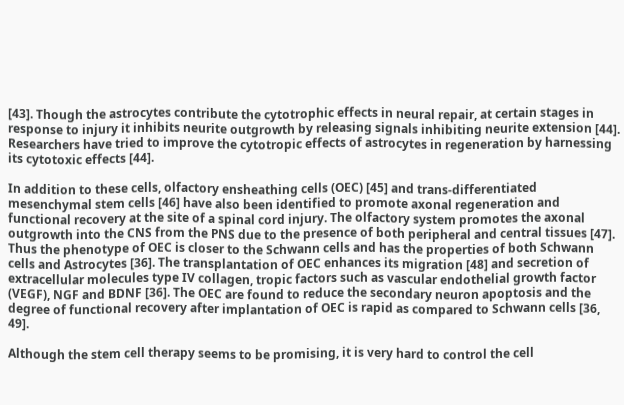[43]. Though the astrocytes contribute the cytotrophic effects in neural repair, at certain stages in response to injury it inhibits neurite outgrowth by releasing signals inhibiting neurite extension [44]. Researchers have tried to improve the cytotropic effects of astrocytes in regeneration by harnessing its cytotoxic effects [44].

In addition to these cells, olfactory ensheathing cells (OEC) [45] and trans-differentiated mesenchymal stem cells [46] have also been identified to promote axonal regeneration and functional recovery at the site of a spinal cord injury. The olfactory system promotes the axonal outgrowth into the CNS from the PNS due to the presence of both peripheral and central tissues [47]. Thus the phenotype of OEC is closer to the Schwann cells and has the properties of both Schwann cells and Astrocytes [36]. The transplantation of OEC enhances its migration [48] and secretion of extracellular molecules type IV collagen, tropic factors such as vascular endothelial growth factor (VEGF), NGF and BDNF [36]. The OEC are found to reduce the secondary neuron apoptosis and the degree of functional recovery after implantation of OEC is rapid as compared to Schwann cells [36, 49].

Although the stem cell therapy seems to be promising, it is very hard to control the cell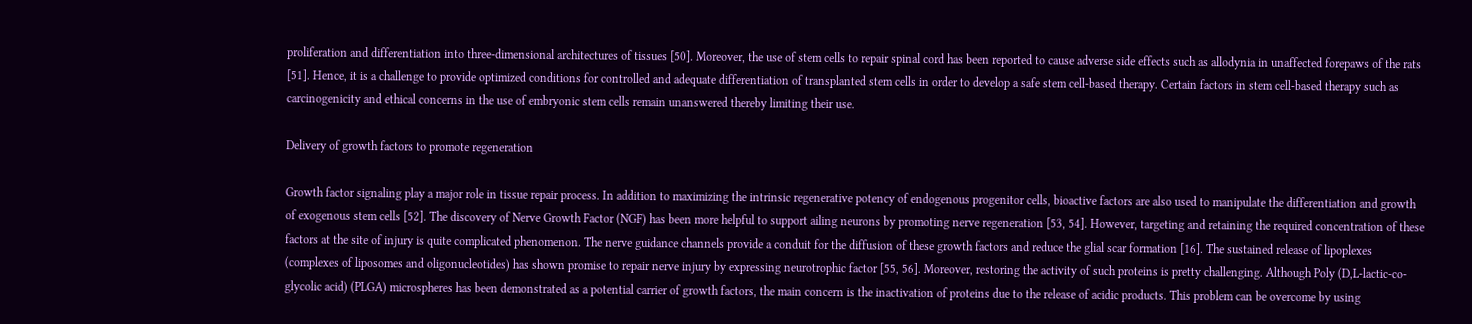proliferation and differentiation into three-dimensional architectures of tissues [50]. Moreover, the use of stem cells to repair spinal cord has been reported to cause adverse side effects such as allodynia in unaffected forepaws of the rats [51]. Hence, it is a challenge to provide optimized conditions for controlled and adequate differentiation of transplanted stem cells in order to develop a safe stem cell-based therapy. Certain factors in stem cell-based therapy such as carcinogenicity and ethical concerns in the use of embryonic stem cells remain unanswered thereby limiting their use.

Delivery of growth factors to promote regeneration

Growth factor signaling play a major role in tissue repair process. In addition to maximizing the intrinsic regenerative potency of endogenous progenitor cells, bioactive factors are also used to manipulate the differentiation and growth of exogenous stem cells [52]. The discovery of Nerve Growth Factor (NGF) has been more helpful to support ailing neurons by promoting nerve regeneration [53, 54]. However, targeting and retaining the required concentration of these factors at the site of injury is quite complicated phenomenon. The nerve guidance channels provide a conduit for the diffusion of these growth factors and reduce the glial scar formation [16]. The sustained release of lipoplexes (complexes of liposomes and oligonucleotides) has shown promise to repair nerve injury by expressing neurotrophic factor [55, 56]. Moreover, restoring the activity of such proteins is pretty challenging. Although Poly (D,L-lactic-co-glycolic acid) (PLGA) microspheres has been demonstrated as a potential carrier of growth factors, the main concern is the inactivation of proteins due to the release of acidic products. This problem can be overcome by using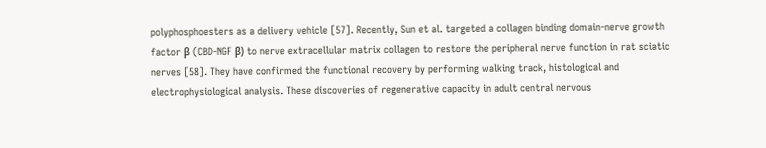polyphosphoesters as a delivery vehicle [57]. Recently, Sun et al. targeted a collagen binding domain-nerve growth factor β (CBD-NGF β) to nerve extracellular matrix collagen to restore the peripheral nerve function in rat sciatic nerves [58]. They have confirmed the functional recovery by performing walking track, histological and electrophysiological analysis. These discoveries of regenerative capacity in adult central nervous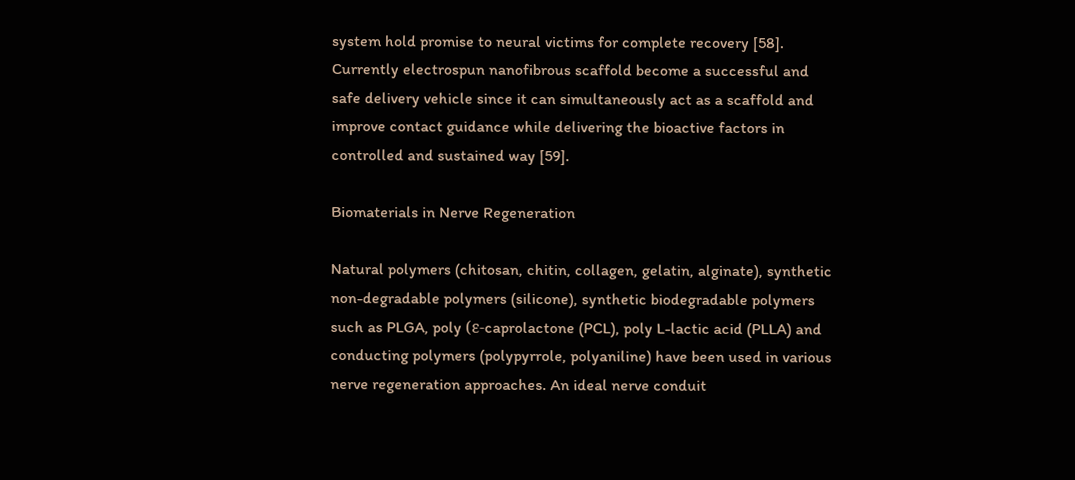system hold promise to neural victims for complete recovery [58]. Currently electrospun nanofibrous scaffold become a successful and safe delivery vehicle since it can simultaneously act as a scaffold and improve contact guidance while delivering the bioactive factors in controlled and sustained way [59].

Biomaterials in Nerve Regeneration

Natural polymers (chitosan, chitin, collagen, gelatin, alginate), synthetic non-degradable polymers (silicone), synthetic biodegradable polymers such as PLGA, poly (ε-caprolactone (PCL), poly L-lactic acid (PLLA) and conducting polymers (polypyrrole, polyaniline) have been used in various nerve regeneration approaches. An ideal nerve conduit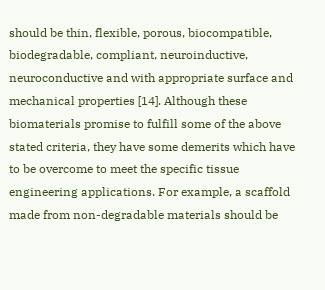should be thin, flexible, porous, biocompatible, biodegradable, compliant, neuroinductive, neuroconductive and with appropriate surface and mechanical properties [14]. Although these biomaterials promise to fulfill some of the above stated criteria, they have some demerits which have to be overcome to meet the specific tissue engineering applications. For example, a scaffold made from non-degradable materials should be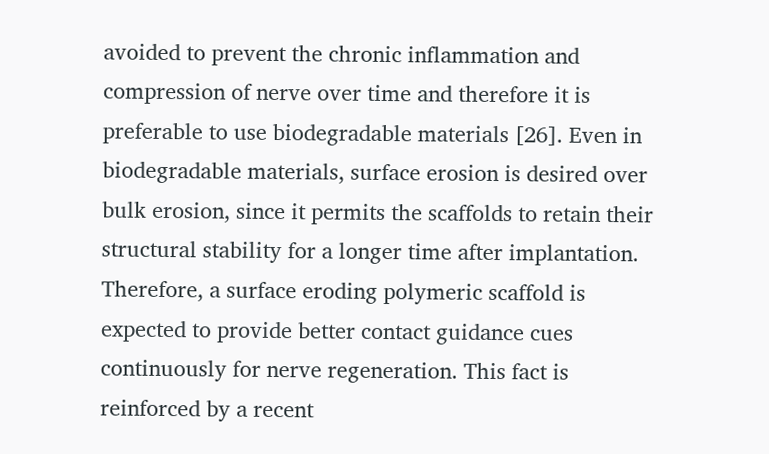avoided to prevent the chronic inflammation and compression of nerve over time and therefore it is preferable to use biodegradable materials [26]. Even in biodegradable materials, surface erosion is desired over bulk erosion, since it permits the scaffolds to retain their structural stability for a longer time after implantation. Therefore, a surface eroding polymeric scaffold is expected to provide better contact guidance cues continuously for nerve regeneration. This fact is reinforced by a recent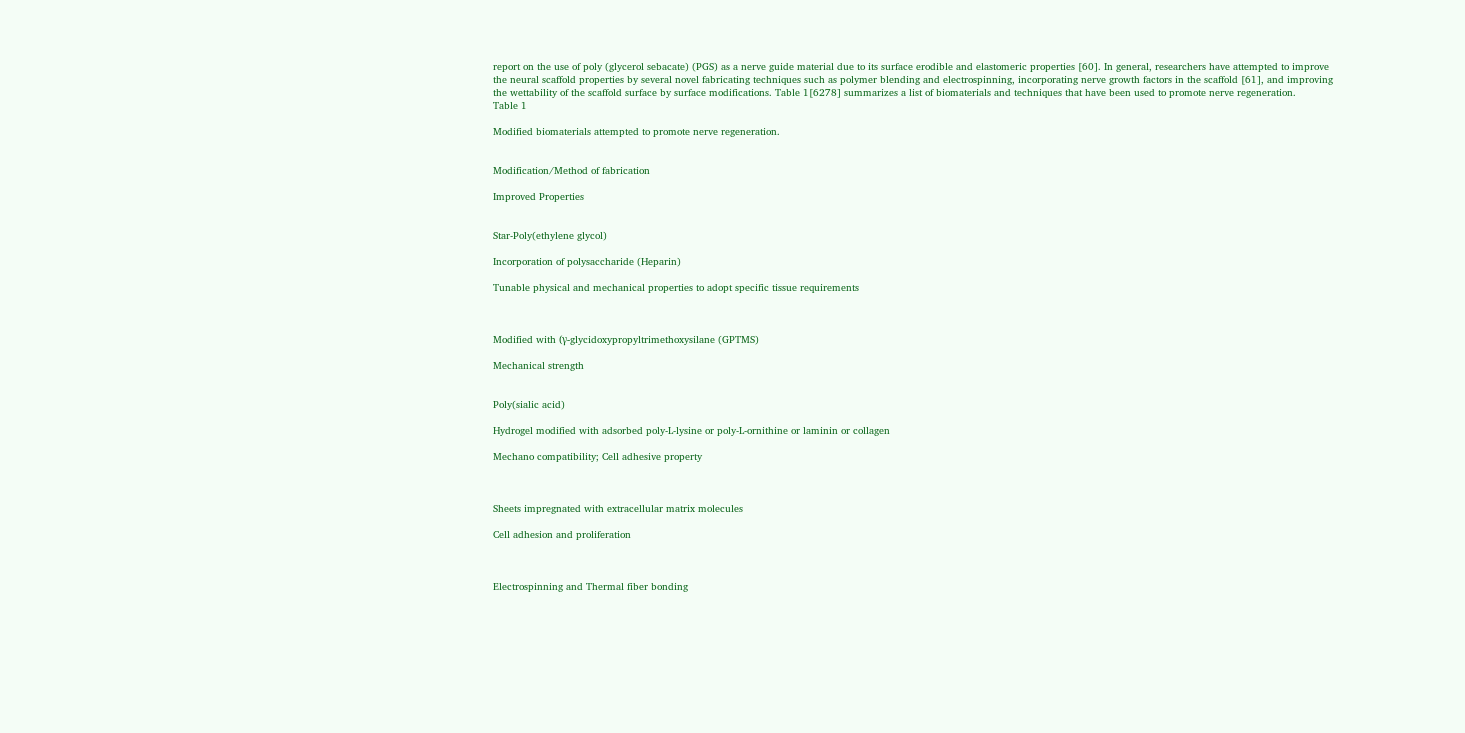report on the use of poly (glycerol sebacate) (PGS) as a nerve guide material due to its surface erodible and elastomeric properties [60]. In general, researchers have attempted to improve the neural scaffold properties by several novel fabricating techniques such as polymer blending and electrospinning, incorporating nerve growth factors in the scaffold [61], and improving the wettability of the scaffold surface by surface modifications. Table 1[6278] summarizes a list of biomaterials and techniques that have been used to promote nerve regeneration.
Table 1

Modified biomaterials attempted to promote nerve regeneration.


Modification/Method of fabrication

Improved Properties


Star-Poly(ethylene glycol)

Incorporation of polysaccharide (Heparin)

Tunable physical and mechanical properties to adopt specific tissue requirements



Modified with (γ-glycidoxypropyltrimethoxysilane (GPTMS)

Mechanical strength


Poly(sialic acid)

Hydrogel modified with adsorbed poly-L-lysine or poly-L-ornithine or laminin or collagen

Mechano compatibility; Cell adhesive property



Sheets impregnated with extracellular matrix molecules

Cell adhesion and proliferation



Electrospinning and Thermal fiber bonding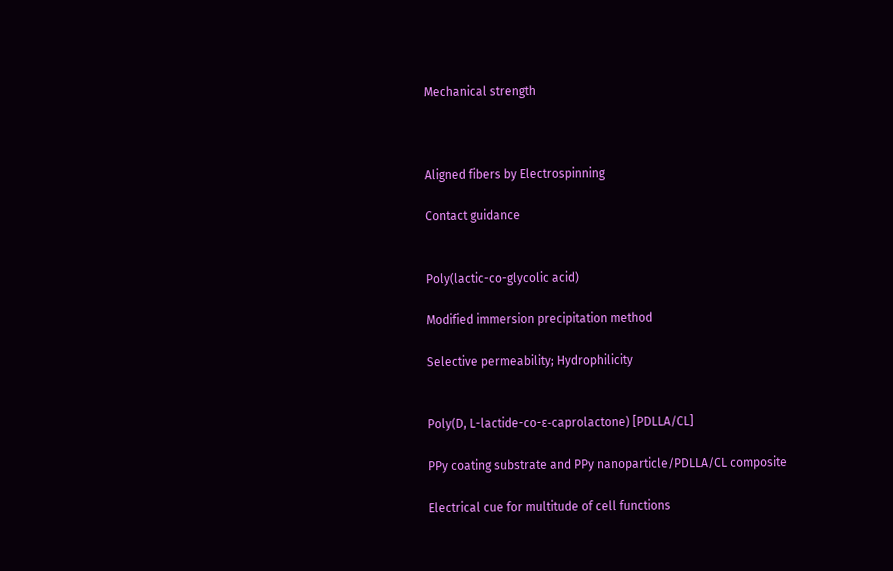Mechanical strength



Aligned fibers by Electrospinning

Contact guidance


Poly(lactic-co-glycolic acid)

Modified immersion precipitation method

Selective permeability; Hydrophilicity


Poly(D, L-lactide-co-ε-caprolactone) [PDLLA/CL]

PPy coating substrate and PPy nanoparticle/PDLLA/CL composite

Electrical cue for multitude of cell functions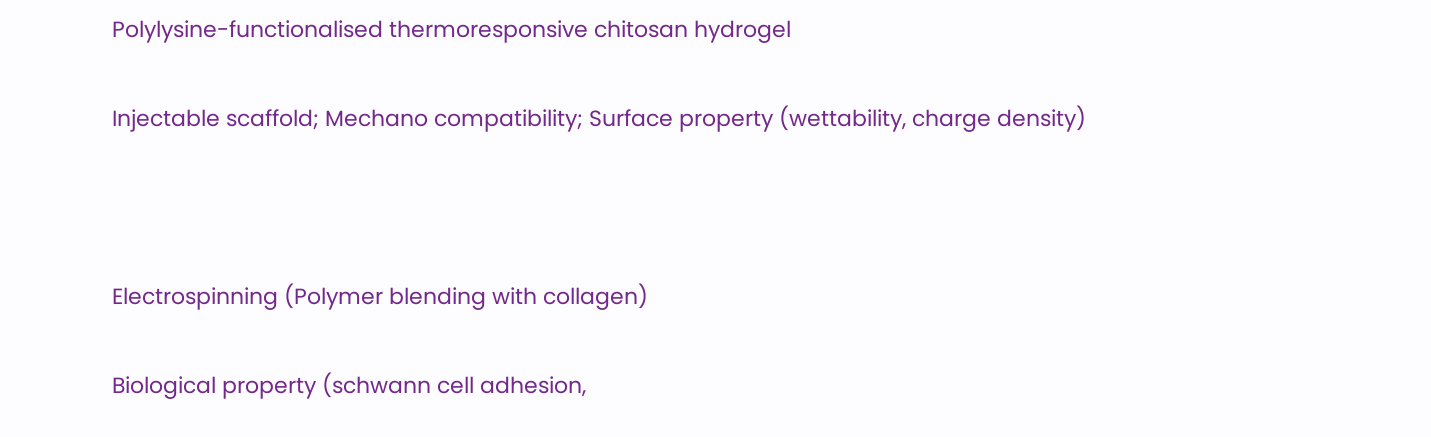Polylysine-functionalised thermoresponsive chitosan hydrogel

Injectable scaffold; Mechano compatibility; Surface property (wettability, charge density)



Electrospinning (Polymer blending with collagen)

Biological property (schwann cell adhesion,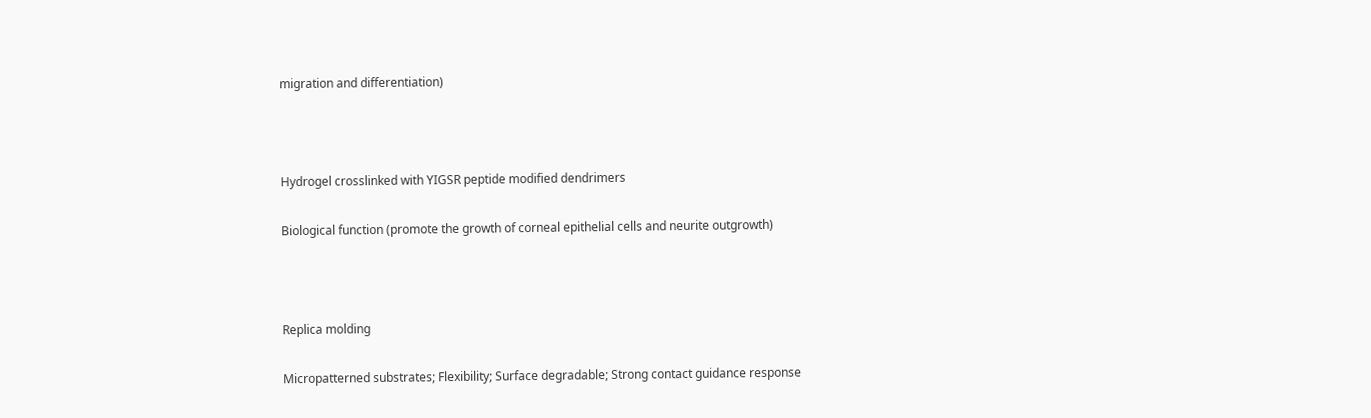migration and differentiation)



Hydrogel crosslinked with YIGSR peptide modified dendrimers

Biological function (promote the growth of corneal epithelial cells and neurite outgrowth)



Replica molding

Micropatterned substrates; Flexibility; Surface degradable; Strong contact guidance response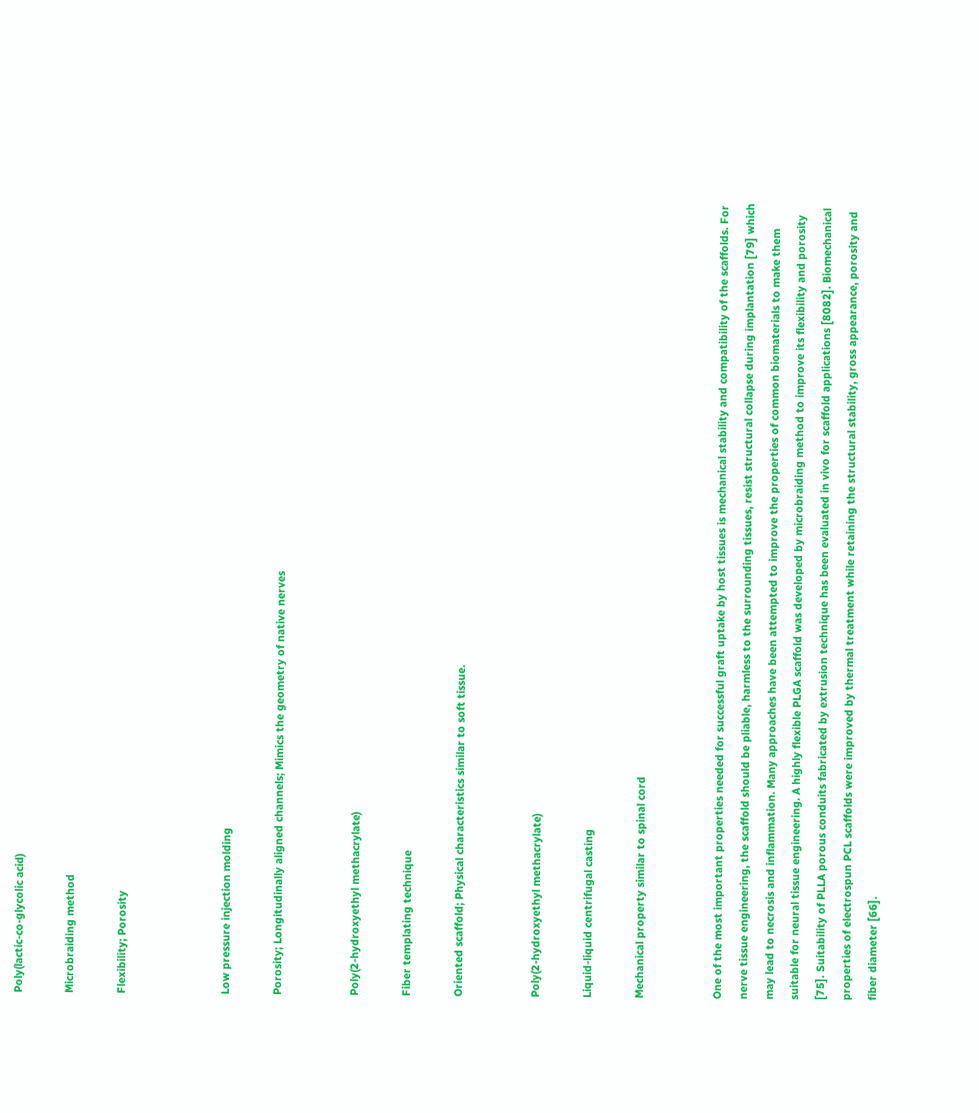Poly(lactic-co-glycolic acid)

Microbraiding method

Flexibility; Porosity



Low pressure injection molding

Porosity; Longitudinally aligned channels; Mimics the geometry of native nerves


Poly(2-hydroxyethyl methacrylate)

Fiber templating technique

Oriented scaffold; Physical characteristics similar to soft tissue.


Poly(2-hydroxyethyl methacrylate)

Liquid-liquid centrifugal casting

Mechanical property similar to spinal cord


One of the most important properties needed for successful graft uptake by host tissues is mechanical stability and compatibility of the scaffolds. For nerve tissue engineering, the scaffold should be pliable, harmless to the surrounding tissues, resist structural collapse during implantation [79] which may lead to necrosis and inflammation. Many approaches have been attempted to improve the properties of common biomaterials to make them suitable for neural tissue engineering. A highly flexible PLGA scaffold was developed by microbraiding method to improve its flexibility and porosity [75]. Suitability of PLLA porous conduits fabricated by extrusion technique has been evaluated in vivo for scaffold applications [8082]. Biomechanical properties of electrospun PCL scaffolds were improved by thermal treatment while retaining the structural stability, gross appearance, porosity and fiber diameter [66].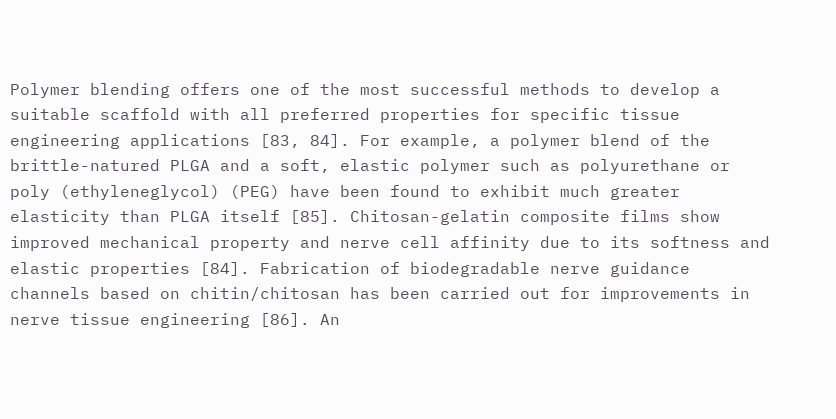Polymer blending offers one of the most successful methods to develop a suitable scaffold with all preferred properties for specific tissue engineering applications [83, 84]. For example, a polymer blend of the brittle-natured PLGA and a soft, elastic polymer such as polyurethane or poly (ethyleneglycol) (PEG) have been found to exhibit much greater elasticity than PLGA itself [85]. Chitosan-gelatin composite films show improved mechanical property and nerve cell affinity due to its softness and elastic properties [84]. Fabrication of biodegradable nerve guidance channels based on chitin/chitosan has been carried out for improvements in nerve tissue engineering [86]. An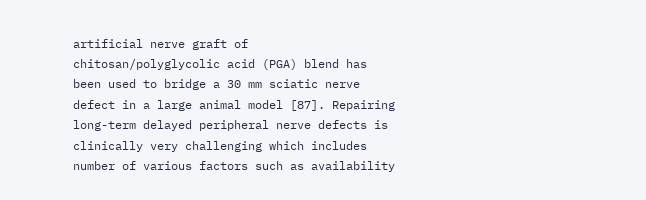artificial nerve graft of chitosan/polyglycolic acid (PGA) blend has been used to bridge a 30 mm sciatic nerve defect in a large animal model [87]. Repairing long-term delayed peripheral nerve defects is clinically very challenging which includes number of various factors such as availability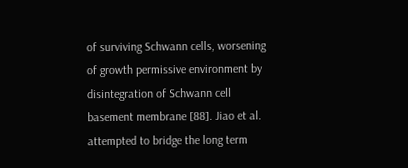of surviving Schwann cells, worsening of growth permissive environment by disintegration of Schwann cell basement membrane [88]. Jiao et al. attempted to bridge the long term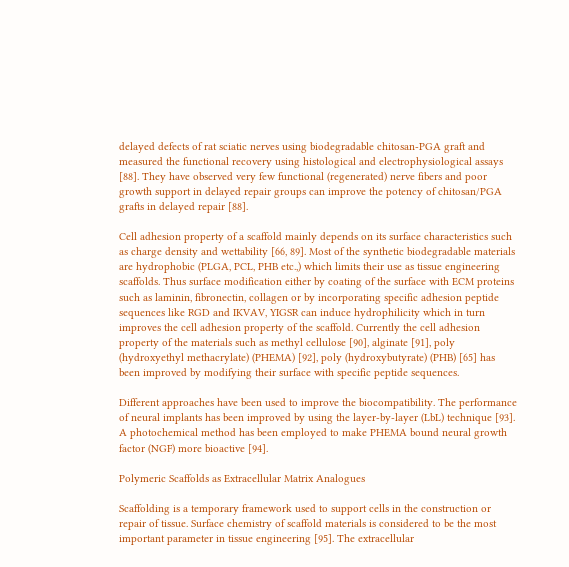delayed defects of rat sciatic nerves using biodegradable chitosan-PGA graft and measured the functional recovery using histological and electrophysiological assays [88]. They have observed very few functional (regenerated) nerve fibers and poor growth support in delayed repair groups can improve the potency of chitosan/PGA grafts in delayed repair [88].

Cell adhesion property of a scaffold mainly depends on its surface characteristics such as charge density and wettability [66, 89]. Most of the synthetic biodegradable materials are hydrophobic (PLGA, PCL, PHB etc.,) which limits their use as tissue engineering scaffolds. Thus surface modification either by coating of the surface with ECM proteins such as laminin, fibronectin, collagen or by incorporating specific adhesion peptide sequences like RGD and IKVAV, YIGSR can induce hydrophilicity which in turn improves the cell adhesion property of the scaffold. Currently the cell adhesion property of the materials such as methyl cellulose [90], alginate [91], poly (hydroxyethyl methacrylate) (PHEMA) [92], poly (hydroxybutyrate) (PHB) [65] has been improved by modifying their surface with specific peptide sequences.

Different approaches have been used to improve the biocompatibility. The performance of neural implants has been improved by using the layer-by-layer (LbL) technique [93]. A photochemical method has been employed to make PHEMA bound neural growth factor (NGF) more bioactive [94].

Polymeric Scaffolds as Extracellular Matrix Analogues

Scaffolding is a temporary framework used to support cells in the construction or repair of tissue. Surface chemistry of scaffold materials is considered to be the most important parameter in tissue engineering [95]. The extracellular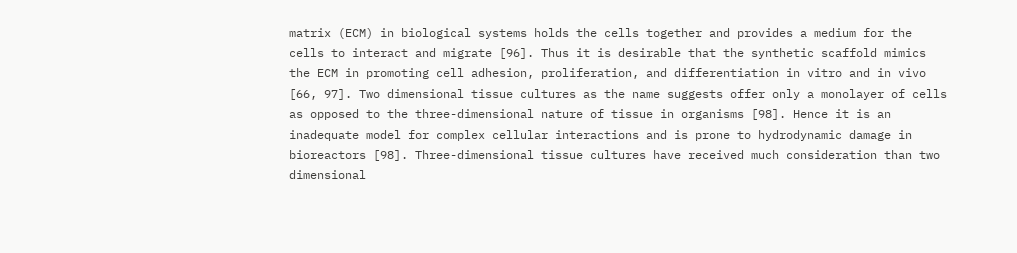matrix (ECM) in biological systems holds the cells together and provides a medium for the cells to interact and migrate [96]. Thus it is desirable that the synthetic scaffold mimics the ECM in promoting cell adhesion, proliferation, and differentiation in vitro and in vivo [66, 97]. Two dimensional tissue cultures as the name suggests offer only a monolayer of cells as opposed to the three-dimensional nature of tissue in organisms [98]. Hence it is an inadequate model for complex cellular interactions and is prone to hydrodynamic damage in bioreactors [98]. Three-dimensional tissue cultures have received much consideration than two dimensional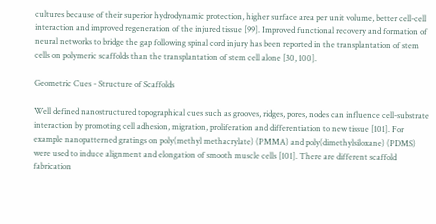cultures because of their superior hydrodynamic protection, higher surface area per unit volume, better cell-cell interaction and improved regeneration of the injured tissue [99]. Improved functional recovery and formation of neural networks to bridge the gap following spinal cord injury has been reported in the transplantation of stem cells on polymeric scaffolds than the transplantation of stem cell alone [30, 100].

Geometric Cues - Structure of Scaffolds

Well defined nanostructured topographical cues such as grooves, ridges, pores, nodes can influence cell-substrate interaction by promoting cell adhesion, migration, proliferation and differentiation to new tissue [101]. For example nanopatterned gratings on poly(methyl methacrylate) (PMMA) and poly(dimethylsiloxane) (PDMS) were used to induce alignment and elongation of smooth muscle cells [101]. There are different scaffold fabrication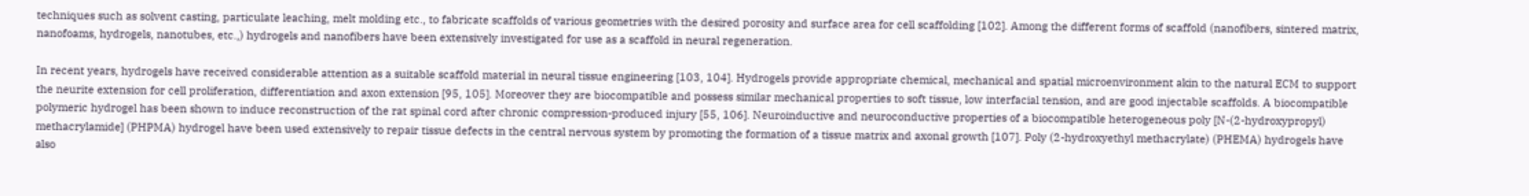techniques such as solvent casting, particulate leaching, melt molding etc., to fabricate scaffolds of various geometries with the desired porosity and surface area for cell scaffolding [102]. Among the different forms of scaffold (nanofibers, sintered matrix, nanofoams, hydrogels, nanotubes, etc.,) hydrogels and nanofibers have been extensively investigated for use as a scaffold in neural regeneration.

In recent years, hydrogels have received considerable attention as a suitable scaffold material in neural tissue engineering [103, 104]. Hydrogels provide appropriate chemical, mechanical and spatial microenvironment akin to the natural ECM to support the neurite extension for cell proliferation, differentiation and axon extension [95, 105]. Moreover they are biocompatible and possess similar mechanical properties to soft tissue, low interfacial tension, and are good injectable scaffolds. A biocompatible polymeric hydrogel has been shown to induce reconstruction of the rat spinal cord after chronic compression-produced injury [55, 106]. Neuroinductive and neuroconductive properties of a biocompatible heterogeneous poly [N-(2-hydroxypropyl) methacrylamide] (PHPMA) hydrogel have been used extensively to repair tissue defects in the central nervous system by promoting the formation of a tissue matrix and axonal growth [107]. Poly (2-hydroxyethyl methacrylate) (PHEMA) hydrogels have also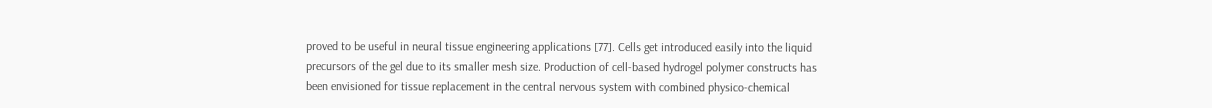proved to be useful in neural tissue engineering applications [77]. Cells get introduced easily into the liquid precursors of the gel due to its smaller mesh size. Production of cell-based hydrogel polymer constructs has been envisioned for tissue replacement in the central nervous system with combined physico-chemical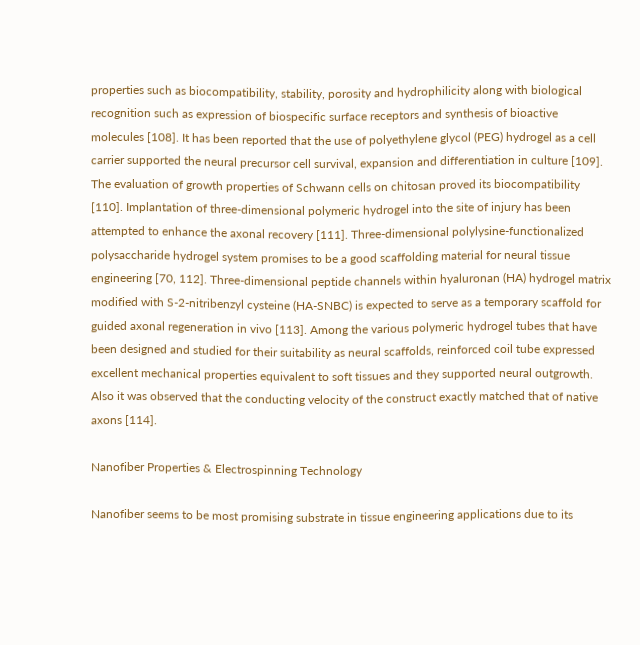properties such as biocompatibility, stability, porosity and hydrophilicity along with biological recognition such as expression of biospecific surface receptors and synthesis of bioactive molecules [108]. It has been reported that the use of polyethylene glycol (PEG) hydrogel as a cell carrier supported the neural precursor cell survival, expansion and differentiation in culture [109]. The evaluation of growth properties of Schwann cells on chitosan proved its biocompatibility [110]. Implantation of three-dimensional polymeric hydrogel into the site of injury has been attempted to enhance the axonal recovery [111]. Three-dimensional polylysine-functionalized polysaccharide hydrogel system promises to be a good scaffolding material for neural tissue engineering [70, 112]. Three-dimensional peptide channels within hyaluronan (HA) hydrogel matrix modified with S-2-nitribenzyl cysteine (HA-SNBC) is expected to serve as a temporary scaffold for guided axonal regeneration in vivo [113]. Among the various polymeric hydrogel tubes that have been designed and studied for their suitability as neural scaffolds, reinforced coil tube expressed excellent mechanical properties equivalent to soft tissues and they supported neural outgrowth. Also it was observed that the conducting velocity of the construct exactly matched that of native axons [114].

Nanofiber Properties & Electrospinning Technology

Nanofiber seems to be most promising substrate in tissue engineering applications due to its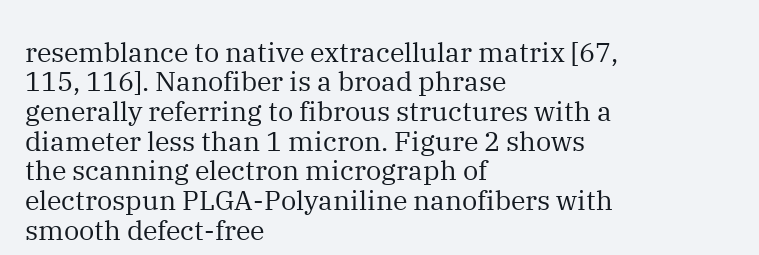resemblance to native extracellular matrix [67, 115, 116]. Nanofiber is a broad phrase generally referring to fibrous structures with a diameter less than 1 micron. Figure 2 shows the scanning electron micrograph of electrospun PLGA-Polyaniline nanofibers with smooth defect-free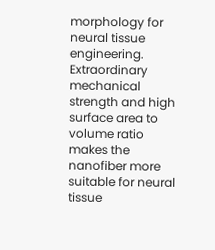morphology for neural tissue engineering. Extraordinary mechanical strength and high surface area to volume ratio makes the nanofiber more suitable for neural tissue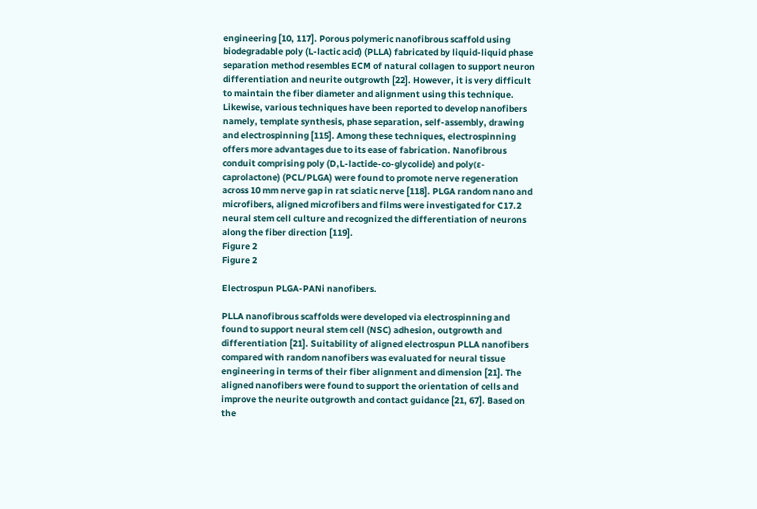engineering [10, 117]. Porous polymeric nanofibrous scaffold using biodegradable poly (L-lactic acid) (PLLA) fabricated by liquid-liquid phase separation method resembles ECM of natural collagen to support neuron differentiation and neurite outgrowth [22]. However, it is very difficult to maintain the fiber diameter and alignment using this technique. Likewise, various techniques have been reported to develop nanofibers namely, template synthesis, phase separation, self-assembly, drawing and electrospinning [115]. Among these techniques, electrospinning offers more advantages due to its ease of fabrication. Nanofibrous conduit comprising poly (D,L-lactide-co-glycolide) and poly(ε-caprolactone) (PCL/PLGA) were found to promote nerve regeneration across 10 mm nerve gap in rat sciatic nerve [118]. PLGA random nano and microfibers, aligned microfibers and films were investigated for C17.2 neural stem cell culture and recognized the differentiation of neurons along the fiber direction [119].
Figure 2
Figure 2

Electrospun PLGA-PANi nanofibers.

PLLA nanofibrous scaffolds were developed via electrospinning and found to support neural stem cell (NSC) adhesion, outgrowth and differentiation [21]. Suitability of aligned electrospun PLLA nanofibers compared with random nanofibers was evaluated for neural tissue engineering in terms of their fiber alignment and dimension [21]. The aligned nanofibers were found to support the orientation of cells and improve the neurite outgrowth and contact guidance [21, 67]. Based on the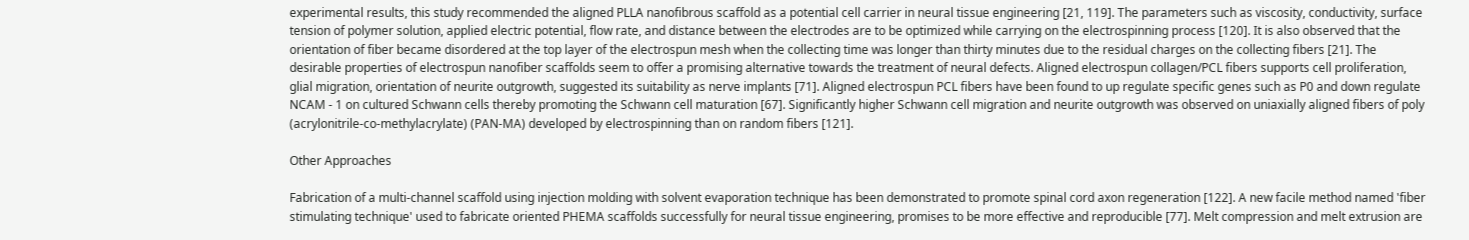experimental results, this study recommended the aligned PLLA nanofibrous scaffold as a potential cell carrier in neural tissue engineering [21, 119]. The parameters such as viscosity, conductivity, surface tension of polymer solution, applied electric potential, flow rate, and distance between the electrodes are to be optimized while carrying on the electrospinning process [120]. It is also observed that the orientation of fiber became disordered at the top layer of the electrospun mesh when the collecting time was longer than thirty minutes due to the residual charges on the collecting fibers [21]. The desirable properties of electrospun nanofiber scaffolds seem to offer a promising alternative towards the treatment of neural defects. Aligned electrospun collagen/PCL fibers supports cell proliferation, glial migration, orientation of neurite outgrowth, suggested its suitability as nerve implants [71]. Aligned electrospun PCL fibers have been found to up regulate specific genes such as P0 and down regulate NCAM - 1 on cultured Schwann cells thereby promoting the Schwann cell maturation [67]. Significantly higher Schwann cell migration and neurite outgrowth was observed on uniaxially aligned fibers of poly (acrylonitrile-co-methylacrylate) (PAN-MA) developed by electrospinning than on random fibers [121].

Other Approaches

Fabrication of a multi-channel scaffold using injection molding with solvent evaporation technique has been demonstrated to promote spinal cord axon regeneration [122]. A new facile method named 'fiber stimulating technique' used to fabricate oriented PHEMA scaffolds successfully for neural tissue engineering, promises to be more effective and reproducible [77]. Melt compression and melt extrusion are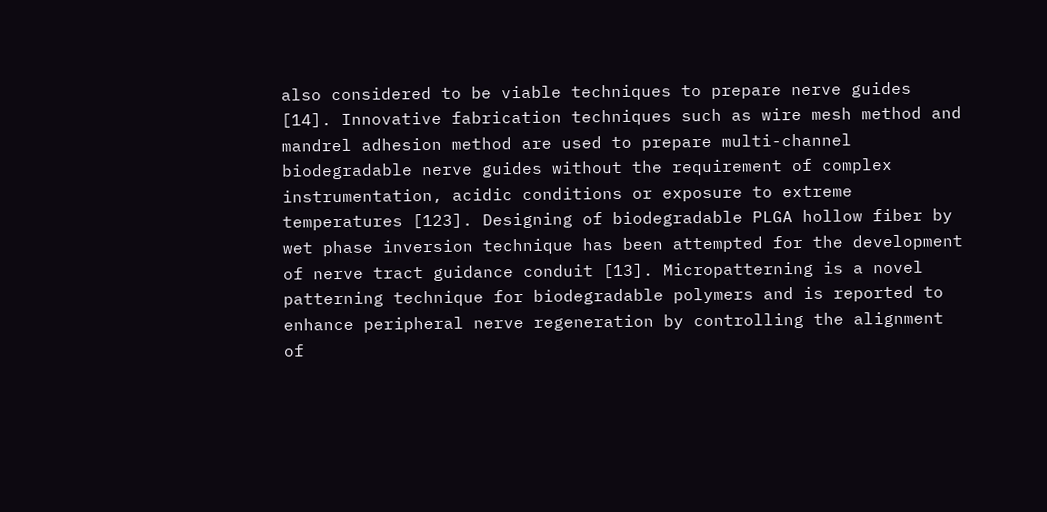also considered to be viable techniques to prepare nerve guides [14]. Innovative fabrication techniques such as wire mesh method and mandrel adhesion method are used to prepare multi-channel biodegradable nerve guides without the requirement of complex instrumentation, acidic conditions or exposure to extreme temperatures [123]. Designing of biodegradable PLGA hollow fiber by wet phase inversion technique has been attempted for the development of nerve tract guidance conduit [13]. Micropatterning is a novel patterning technique for biodegradable polymers and is reported to enhance peripheral nerve regeneration by controlling the alignment of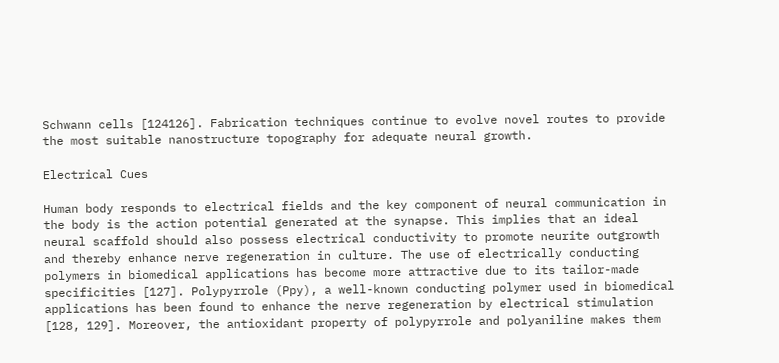Schwann cells [124126]. Fabrication techniques continue to evolve novel routes to provide the most suitable nanostructure topography for adequate neural growth.

Electrical Cues

Human body responds to electrical fields and the key component of neural communication in the body is the action potential generated at the synapse. This implies that an ideal neural scaffold should also possess electrical conductivity to promote neurite outgrowth and thereby enhance nerve regeneration in culture. The use of electrically conducting polymers in biomedical applications has become more attractive due to its tailor-made specificities [127]. Polypyrrole (Ppy), a well-known conducting polymer used in biomedical applications has been found to enhance the nerve regeneration by electrical stimulation [128, 129]. Moreover, the antioxidant property of polypyrrole and polyaniline makes them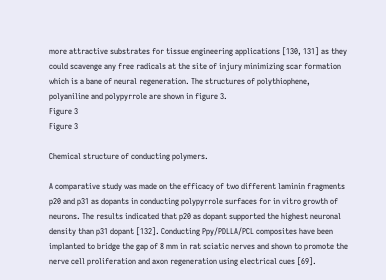more attractive substrates for tissue engineering applications [130, 131] as they could scavenge any free radicals at the site of injury minimizing scar formation which is a bane of neural regeneration. The structures of polythiophene, polyaniline and polypyrrole are shown in figure 3.
Figure 3
Figure 3

Chemical structure of conducting polymers.

A comparative study was made on the efficacy of two different laminin fragments p20 and p31 as dopants in conducting polypyrrole surfaces for in vitro growth of neurons. The results indicated that p20 as dopant supported the highest neuronal density than p31 dopant [132]. Conducting Ppy/PDLLA/PCL composites have been implanted to bridge the gap of 8 mm in rat sciatic nerves and shown to promote the nerve cell proliferation and axon regeneration using electrical cues [69].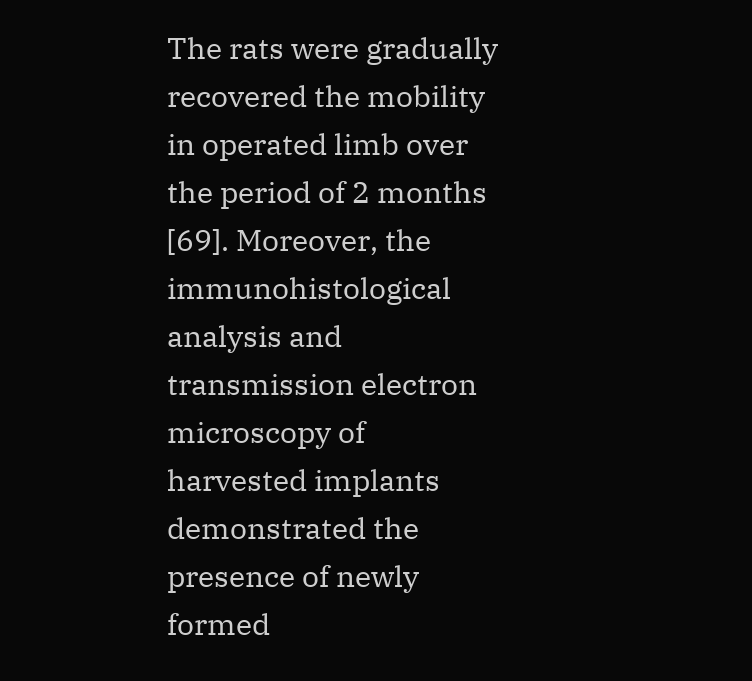The rats were gradually recovered the mobility in operated limb over the period of 2 months [69]. Moreover, the immunohistological analysis and transmission electron microscopy of harvested implants demonstrated the presence of newly formed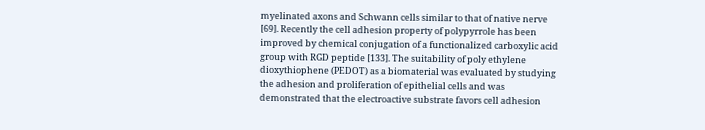myelinated axons and Schwann cells similar to that of native nerve [69]. Recently the cell adhesion property of polypyrrole has been improved by chemical conjugation of a functionalized carboxylic acid group with RGD peptide [133]. The suitability of poly ethylene dioxythiophene (PEDOT) as a biomaterial was evaluated by studying the adhesion and proliferation of epithelial cells and was demonstrated that the electroactive substrate favors cell adhesion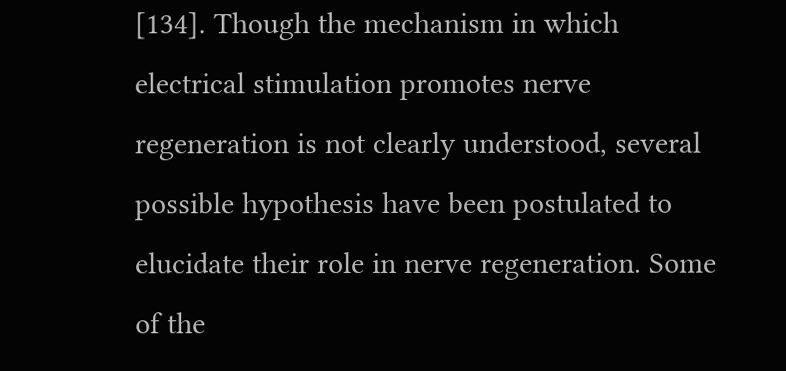[134]. Though the mechanism in which electrical stimulation promotes nerve regeneration is not clearly understood, several possible hypothesis have been postulated to elucidate their role in nerve regeneration. Some of the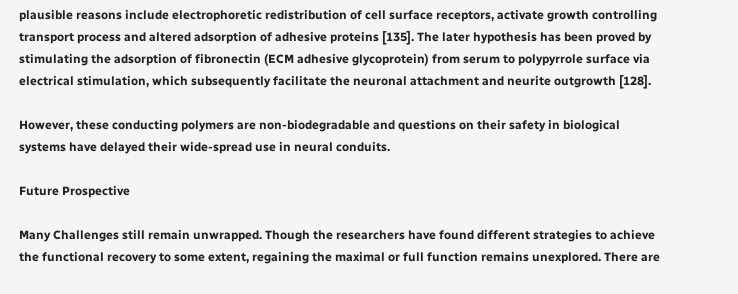plausible reasons include electrophoretic redistribution of cell surface receptors, activate growth controlling transport process and altered adsorption of adhesive proteins [135]. The later hypothesis has been proved by stimulating the adsorption of fibronectin (ECM adhesive glycoprotein) from serum to polypyrrole surface via electrical stimulation, which subsequently facilitate the neuronal attachment and neurite outgrowth [128].

However, these conducting polymers are non-biodegradable and questions on their safety in biological systems have delayed their wide-spread use in neural conduits.

Future Prospective

Many Challenges still remain unwrapped. Though the researchers have found different strategies to achieve the functional recovery to some extent, regaining the maximal or full function remains unexplored. There are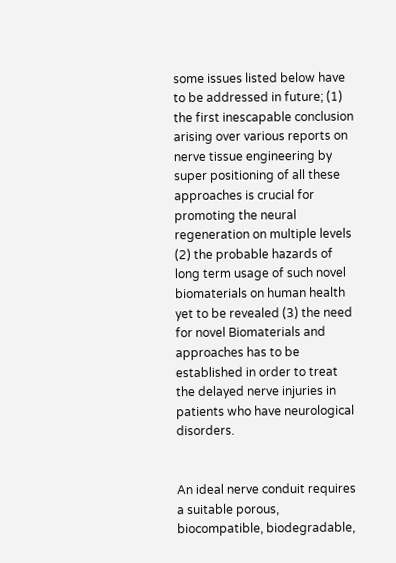some issues listed below have to be addressed in future; (1) the first inescapable conclusion arising over various reports on nerve tissue engineering by super positioning of all these approaches is crucial for promoting the neural regeneration on multiple levels (2) the probable hazards of long term usage of such novel biomaterials on human health yet to be revealed (3) the need for novel Biomaterials and approaches has to be established in order to treat the delayed nerve injuries in patients who have neurological disorders.


An ideal nerve conduit requires a suitable porous, biocompatible, biodegradable,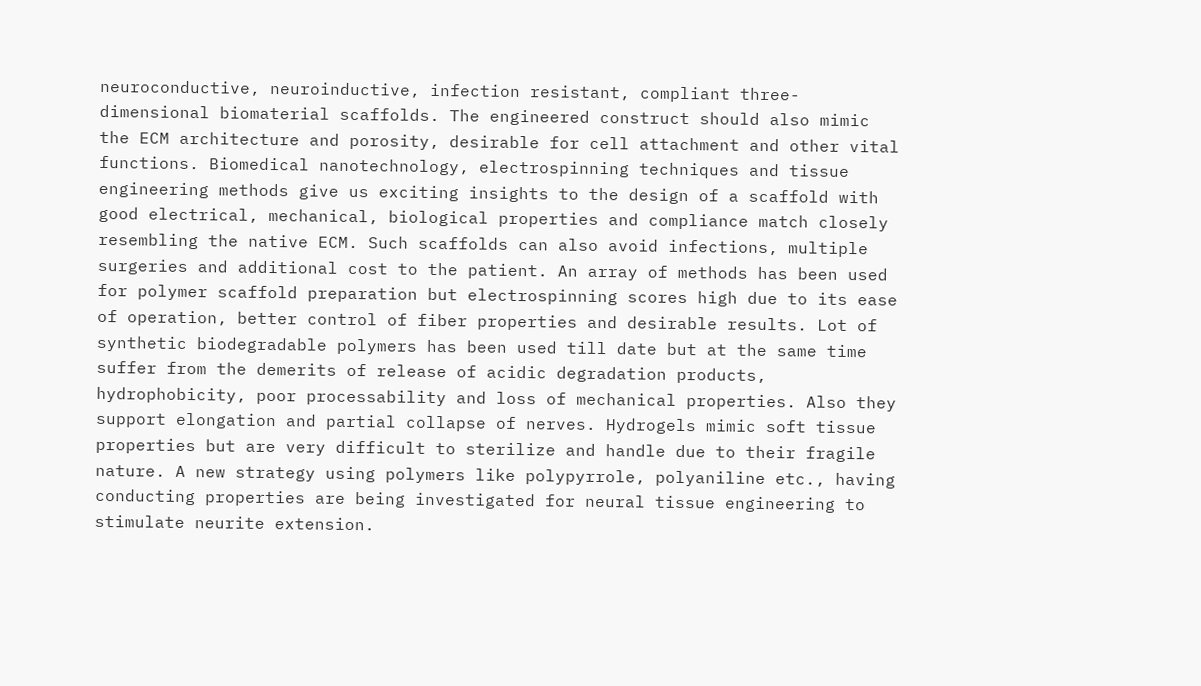neuroconductive, neuroinductive, infection resistant, compliant three-dimensional biomaterial scaffolds. The engineered construct should also mimic the ECM architecture and porosity, desirable for cell attachment and other vital functions. Biomedical nanotechnology, electrospinning techniques and tissue engineering methods give us exciting insights to the design of a scaffold with good electrical, mechanical, biological properties and compliance match closely resembling the native ECM. Such scaffolds can also avoid infections, multiple surgeries and additional cost to the patient. An array of methods has been used for polymer scaffold preparation but electrospinning scores high due to its ease of operation, better control of fiber properties and desirable results. Lot of synthetic biodegradable polymers has been used till date but at the same time suffer from the demerits of release of acidic degradation products, hydrophobicity, poor processability and loss of mechanical properties. Also they support elongation and partial collapse of nerves. Hydrogels mimic soft tissue properties but are very difficult to sterilize and handle due to their fragile nature. A new strategy using polymers like polypyrrole, polyaniline etc., having conducting properties are being investigated for neural tissue engineering to stimulate neurite extension.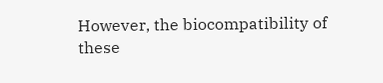However, the biocompatibility of these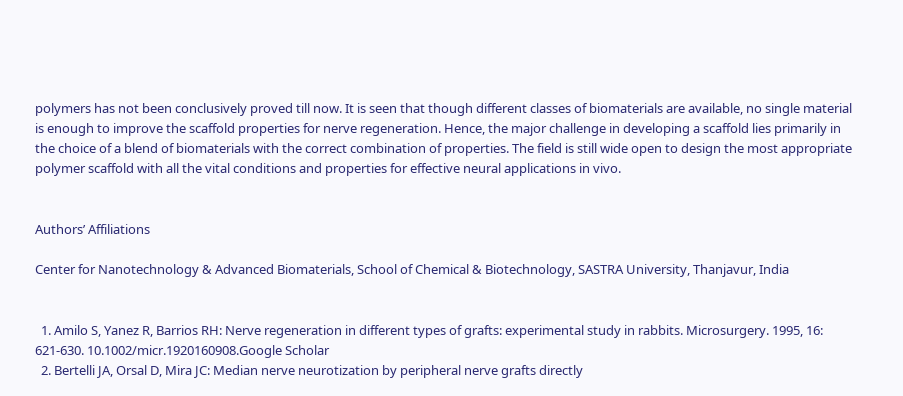polymers has not been conclusively proved till now. It is seen that though different classes of biomaterials are available, no single material is enough to improve the scaffold properties for nerve regeneration. Hence, the major challenge in developing a scaffold lies primarily in the choice of a blend of biomaterials with the correct combination of properties. The field is still wide open to design the most appropriate polymer scaffold with all the vital conditions and properties for effective neural applications in vivo.


Authors’ Affiliations

Center for Nanotechnology & Advanced Biomaterials, School of Chemical & Biotechnology, SASTRA University, Thanjavur, India


  1. Amilo S, Yanez R, Barrios RH: Nerve regeneration in different types of grafts: experimental study in rabbits. Microsurgery. 1995, 16: 621-630. 10.1002/micr.1920160908.Google Scholar
  2. Bertelli JA, Orsal D, Mira JC: Median nerve neurotization by peripheral nerve grafts directly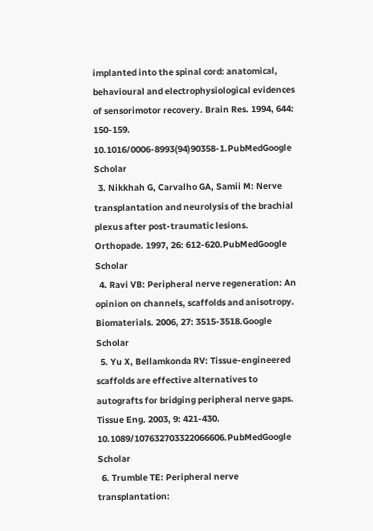implanted into the spinal cord: anatomical, behavioural and electrophysiological evidences of sensorimotor recovery. Brain Res. 1994, 644: 150-159. 10.1016/0006-8993(94)90358-1.PubMedGoogle Scholar
  3. Nikkhah G, Carvalho GA, Samii M: Nerve transplantation and neurolysis of the brachial plexus after post-traumatic lesions. Orthopade. 1997, 26: 612-620.PubMedGoogle Scholar
  4. Ravi VB: Peripheral nerve regeneration: An opinion on channels, scaffolds and anisotropy. Biomaterials. 2006, 27: 3515-3518.Google Scholar
  5. Yu X, Bellamkonda RV: Tissue-engineered scaffolds are effective alternatives to autografts for bridging peripheral nerve gaps. Tissue Eng. 2003, 9: 421-430. 10.1089/107632703322066606.PubMedGoogle Scholar
  6. Trumble TE: Peripheral nerve transplantation: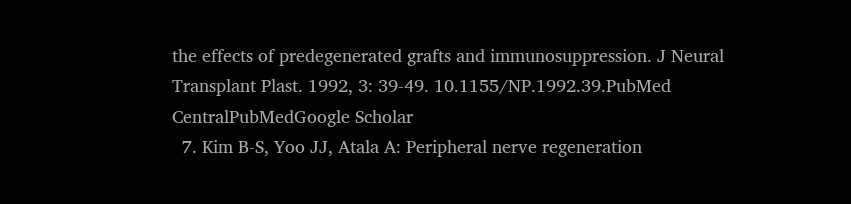the effects of predegenerated grafts and immunosuppression. J Neural Transplant Plast. 1992, 3: 39-49. 10.1155/NP.1992.39.PubMed CentralPubMedGoogle Scholar
  7. Kim B-S, Yoo JJ, Atala A: Peripheral nerve regeneration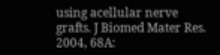using acellular nerve grafts. J Biomed Mater Res. 2004, 68A: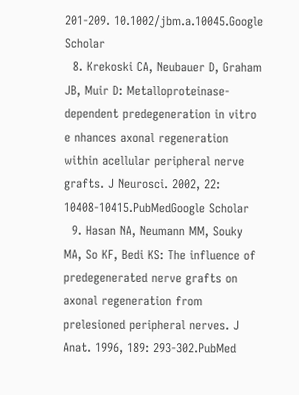201-209. 10.1002/jbm.a.10045.Google Scholar
  8. Krekoski CA, Neubauer D, Graham JB, Muir D: Metalloproteinase-dependent predegeneration in vitro e nhances axonal regeneration within acellular peripheral nerve grafts. J Neurosci. 2002, 22: 10408-10415.PubMedGoogle Scholar
  9. Hasan NA, Neumann MM, Souky MA, So KF, Bedi KS: The influence of predegenerated nerve grafts on axonal regeneration from prelesioned peripheral nerves. J Anat. 1996, 189: 293-302.PubMed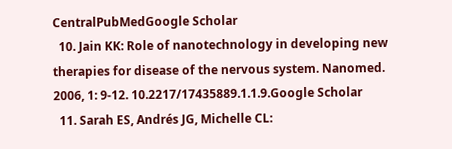CentralPubMedGoogle Scholar
  10. Jain KK: Role of nanotechnology in developing new therapies for disease of the nervous system. Nanomed. 2006, 1: 9-12. 10.2217/17435889.1.1.9.Google Scholar
  11. Sarah ES, Andrés JG, Michelle CL: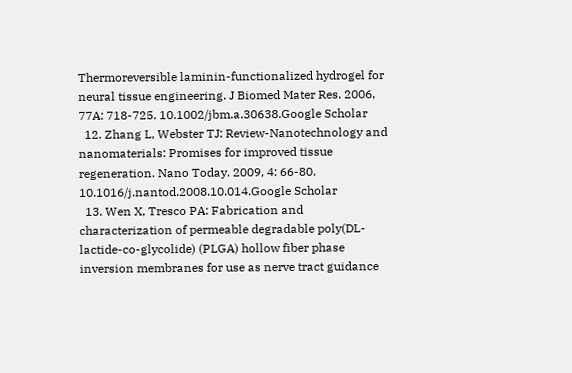Thermoreversible laminin-functionalized hydrogel for neural tissue engineering. J Biomed Mater Res. 2006, 77A: 718-725. 10.1002/jbm.a.30638.Google Scholar
  12. Zhang L, Webster TJ: Review-Nanotechnology and nanomaterials: Promises for improved tissue regeneration. Nano Today. 2009, 4: 66-80. 10.1016/j.nantod.2008.10.014.Google Scholar
  13. Wen X, Tresco PA: Fabrication and characterization of permeable degradable poly(DL-lactide-co-glycolide) (PLGA) hollow fiber phase inversion membranes for use as nerve tract guidance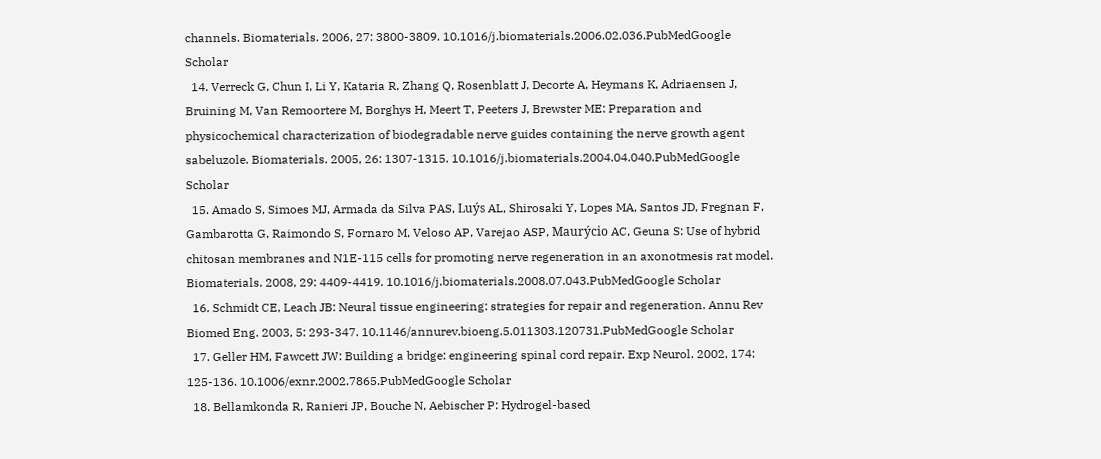channels. Biomaterials. 2006, 27: 3800-3809. 10.1016/j.biomaterials.2006.02.036.PubMedGoogle Scholar
  14. Verreck G, Chun I, Li Y, Kataria R, Zhang Q, Rosenblatt J, Decorte A, Heymans K, Adriaensen J, Bruining M, Van Remoortere M, Borghys H, Meert T, Peeters J, Brewster ME: Preparation and physicochemical characterization of biodegradable nerve guides containing the nerve growth agent sabeluzole. Biomaterials. 2005, 26: 1307-1315. 10.1016/j.biomaterials.2004.04.040.PubMedGoogle Scholar
  15. Amado S, Simoes MJ, Armada da Silva PAS, Luýs AL, Shirosaki Y, Lopes MA, Santos JD, Fregnan F, Gambarotta G, Raimondo S, Fornaro M, Veloso AP, Varejao ASP, Maurýcio AC, Geuna S: Use of hybrid chitosan membranes and N1E-115 cells for promoting nerve regeneration in an axonotmesis rat model. Biomaterials. 2008, 29: 4409-4419. 10.1016/j.biomaterials.2008.07.043.PubMedGoogle Scholar
  16. Schmidt CE, Leach JB: Neural tissue engineering: strategies for repair and regeneration. Annu Rev Biomed Eng. 2003, 5: 293-347. 10.1146/annurev.bioeng.5.011303.120731.PubMedGoogle Scholar
  17. Geller HM, Fawcett JW: Building a bridge: engineering spinal cord repair. Exp Neurol. 2002, 174: 125-136. 10.1006/exnr.2002.7865.PubMedGoogle Scholar
  18. Bellamkonda R, Ranieri JP, Bouche N, Aebischer P: Hydrogel-based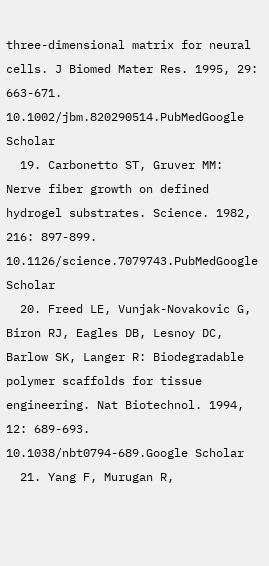three-dimensional matrix for neural cells. J Biomed Mater Res. 1995, 29: 663-671. 10.1002/jbm.820290514.PubMedGoogle Scholar
  19. Carbonetto ST, Gruver MM: Nerve fiber growth on defined hydrogel substrates. Science. 1982, 216: 897-899. 10.1126/science.7079743.PubMedGoogle Scholar
  20. Freed LE, Vunjak-Novakovic G, Biron RJ, Eagles DB, Lesnoy DC, Barlow SK, Langer R: Biodegradable polymer scaffolds for tissue engineering. Nat Biotechnol. 1994, 12: 689-693. 10.1038/nbt0794-689.Google Scholar
  21. Yang F, Murugan R,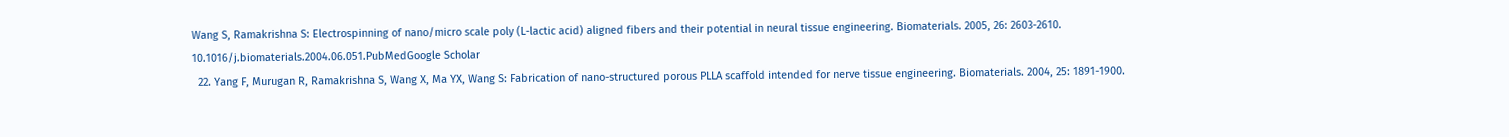Wang S, Ramakrishna S: Electrospinning of nano/micro scale poly (L-lactic acid) aligned fibers and their potential in neural tissue engineering. Biomaterials. 2005, 26: 2603-2610. 10.1016/j.biomaterials.2004.06.051.PubMedGoogle Scholar
  22. Yang F, Murugan R, Ramakrishna S, Wang X, Ma YX, Wang S: Fabrication of nano-structured porous PLLA scaffold intended for nerve tissue engineering. Biomaterials. 2004, 25: 1891-1900.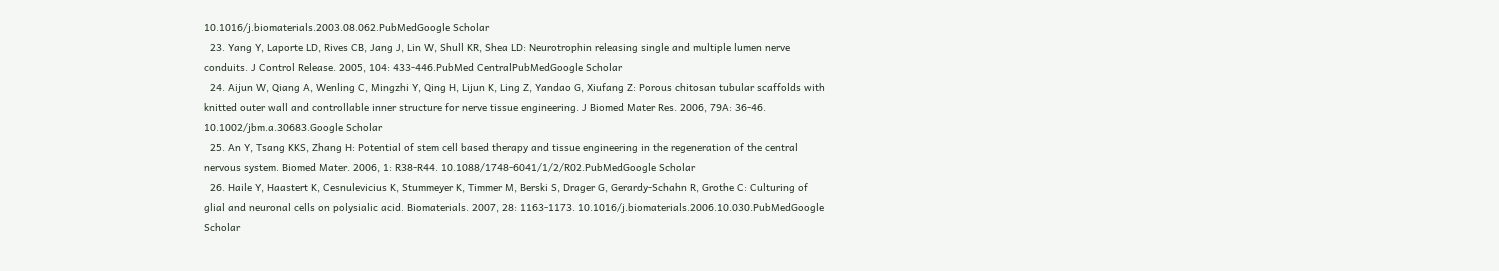10.1016/j.biomaterials.2003.08.062.PubMedGoogle Scholar
  23. Yang Y, Laporte LD, Rives CB, Jang J, Lin W, Shull KR, Shea LD: Neurotrophin releasing single and multiple lumen nerve conduits. J Control Release. 2005, 104: 433-446.PubMed CentralPubMedGoogle Scholar
  24. Aijun W, Qiang A, Wenling C, Mingzhi Y, Qing H, Lijun K, Ling Z, Yandao G, Xiufang Z: Porous chitosan tubular scaffolds with knitted outer wall and controllable inner structure for nerve tissue engineering. J Biomed Mater Res. 2006, 79A: 36-46. 10.1002/jbm.a.30683.Google Scholar
  25. An Y, Tsang KKS, Zhang H: Potential of stem cell based therapy and tissue engineering in the regeneration of the central nervous system. Biomed Mater. 2006, 1: R38-R44. 10.1088/1748-6041/1/2/R02.PubMedGoogle Scholar
  26. Haile Y, Haastert K, Cesnulevicius K, Stummeyer K, Timmer M, Berski S, Drager G, Gerardy-Schahn R, Grothe C: Culturing of glial and neuronal cells on polysialic acid. Biomaterials. 2007, 28: 1163-1173. 10.1016/j.biomaterials.2006.10.030.PubMedGoogle Scholar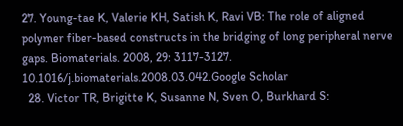27. Young-tae K, Valerie KH, Satish K, Ravi VB: The role of aligned polymer fiber-based constructs in the bridging of long peripheral nerve gaps. Biomaterials. 2008, 29: 3117-3127. 10.1016/j.biomaterials.2008.03.042.Google Scholar
  28. Victor TR, Brigitte K, Susanne N, Sven O, Burkhard S: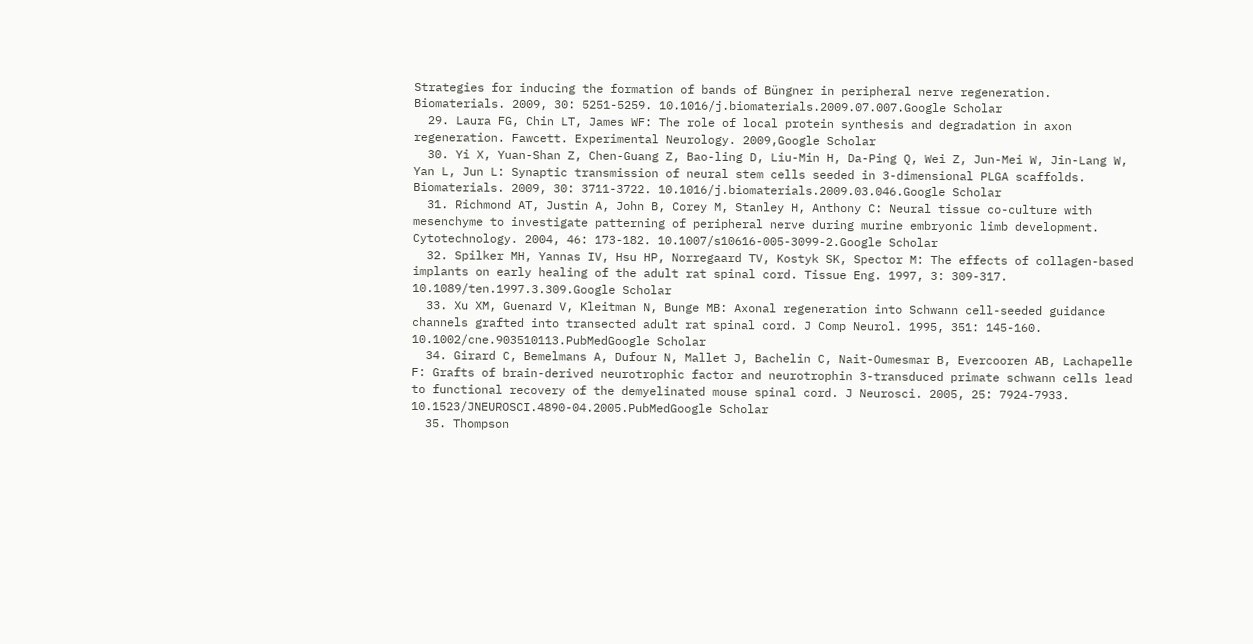Strategies for inducing the formation of bands of Büngner in peripheral nerve regeneration. Biomaterials. 2009, 30: 5251-5259. 10.1016/j.biomaterials.2009.07.007.Google Scholar
  29. Laura FG, Chin LT, James WF: The role of local protein synthesis and degradation in axon regeneration. Fawcett. Experimental Neurology. 2009,Google Scholar
  30. Yi X, Yuan-Shan Z, Chen-Guang Z, Bao-ling D, Liu-Min H, Da-Ping Q, Wei Z, Jun-Mei W, Jin-Lang W, Yan L, Jun L: Synaptic transmission of neural stem cells seeded in 3-dimensional PLGA scaffolds. Biomaterials. 2009, 30: 3711-3722. 10.1016/j.biomaterials.2009.03.046.Google Scholar
  31. Richmond AT, Justin A, John B, Corey M, Stanley H, Anthony C: Neural tissue co-culture with mesenchyme to investigate patterning of peripheral nerve during murine embryonic limb development. Cytotechnology. 2004, 46: 173-182. 10.1007/s10616-005-3099-2.Google Scholar
  32. Spilker MH, Yannas IV, Hsu HP, Norregaard TV, Kostyk SK, Spector M: The effects of collagen-based implants on early healing of the adult rat spinal cord. Tissue Eng. 1997, 3: 309-317. 10.1089/ten.1997.3.309.Google Scholar
  33. Xu XM, Guenard V, Kleitman N, Bunge MB: Axonal regeneration into Schwann cell-seeded guidance channels grafted into transected adult rat spinal cord. J Comp Neurol. 1995, 351: 145-160. 10.1002/cne.903510113.PubMedGoogle Scholar
  34. Girard C, Bemelmans A, Dufour N, Mallet J, Bachelin C, Nait-Oumesmar B, Evercooren AB, Lachapelle F: Grafts of brain-derived neurotrophic factor and neurotrophin 3-transduced primate schwann cells lead to functional recovery of the demyelinated mouse spinal cord. J Neurosci. 2005, 25: 7924-7933. 10.1523/JNEUROSCI.4890-04.2005.PubMedGoogle Scholar
  35. Thompson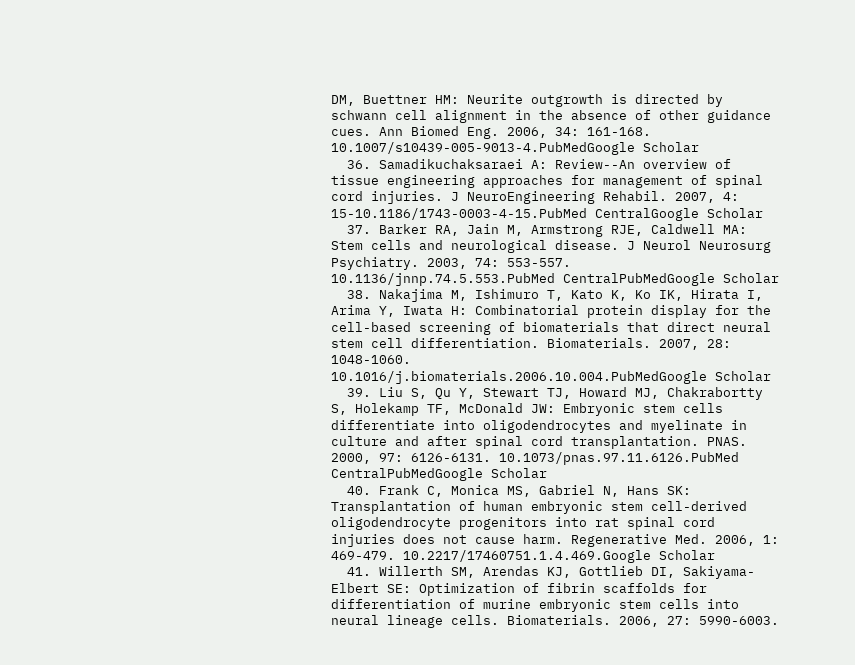DM, Buettner HM: Neurite outgrowth is directed by schwann cell alignment in the absence of other guidance cues. Ann Biomed Eng. 2006, 34: 161-168. 10.1007/s10439-005-9013-4.PubMedGoogle Scholar
  36. Samadikuchaksaraei A: Review--An overview of tissue engineering approaches for management of spinal cord injuries. J NeuroEngineering Rehabil. 2007, 4: 15-10.1186/1743-0003-4-15.PubMed CentralGoogle Scholar
  37. Barker RA, Jain M, Armstrong RJE, Caldwell MA: Stem cells and neurological disease. J Neurol Neurosurg Psychiatry. 2003, 74: 553-557. 10.1136/jnnp.74.5.553.PubMed CentralPubMedGoogle Scholar
  38. Nakajima M, Ishimuro T, Kato K, Ko IK, Hirata I, Arima Y, Iwata H: Combinatorial protein display for the cell-based screening of biomaterials that direct neural stem cell differentiation. Biomaterials. 2007, 28: 1048-1060. 10.1016/j.biomaterials.2006.10.004.PubMedGoogle Scholar
  39. Liu S, Qu Y, Stewart TJ, Howard MJ, Chakrabortty S, Holekamp TF, McDonald JW: Embryonic stem cells differentiate into oligodendrocytes and myelinate in culture and after spinal cord transplantation. PNAS. 2000, 97: 6126-6131. 10.1073/pnas.97.11.6126.PubMed CentralPubMedGoogle Scholar
  40. Frank C, Monica MS, Gabriel N, Hans SK: Transplantation of human embryonic stem cell-derived oligodendrocyte progenitors into rat spinal cord injuries does not cause harm. Regenerative Med. 2006, 1: 469-479. 10.2217/17460751.1.4.469.Google Scholar
  41. Willerth SM, Arendas KJ, Gottlieb DI, Sakiyama-Elbert SE: Optimization of fibrin scaffolds for differentiation of murine embryonic stem cells into neural lineage cells. Biomaterials. 2006, 27: 5990-6003.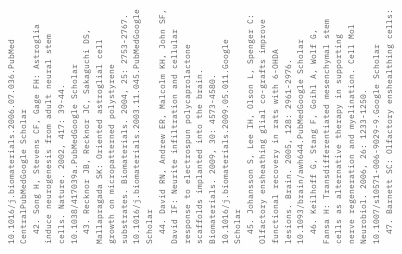10.1016/j.biomaterials.2006.07.036.PubMed CentralPubMedGoogle Scholar
  42. Song H, Stevens CF, Gage FH: Astroglia induce neurogenesis from adult neural stem cells. Nature. 2002, 417: 39-44. 10.1038/417039a.PubMedGoogle Scholar
  43. Recknor JB, Recknor JC, Sakaguchi DS, Mallapragada SK: Oriented astroglial cell growth on micropatterned polystyrene substrates. Biomaterials. 2004, 25: 2753-2767. 10.1016/j.biomaterials.2003.11.045.PubMedGoogle Scholar
  44. David RN, Andrew ER, Malcolm KH, John SF, David IF: Neurite infiltration and cellular response to electrospun polycaprolactone scaffolds implanted into the brain. Biomaterials. 2009, 30: 4573-4580. 10.1016/j.biomaterials.2009.05.011.Google Scholar
  45. Johansson S, Lee IH, Olson L, Spenger C: Olfactory ensheathing glial co-grafts improve functional recovery in rats with 6-OHDA lesions. Brain. 2005, 128: 2961-2976. 10.1093/brain/awh644.PubMedGoogle Scholar
  46. Keilhoff G, Stang F, Goihl A, Wolf G, Fansa H: Transdifferentiated mesenchymal stem cells as alternative therapy in supporting nerve regeneration and myelination. Cell Mol Neurobiol. 2006, 26: 1233-1250. 10.1007/s10571-006-9029-9.Google Scholar
  47. Barnett SC: Olfactory enshealthing cells: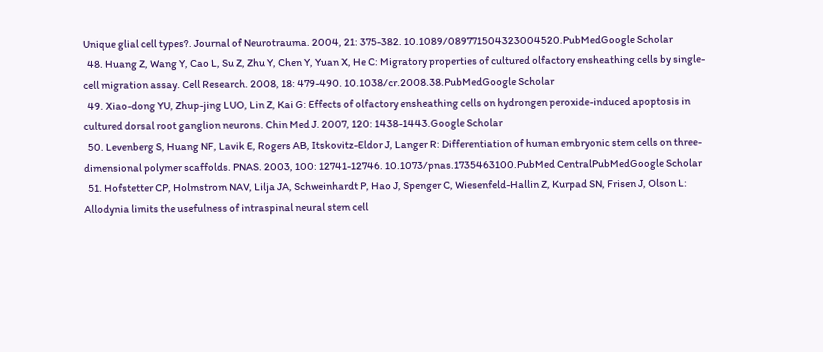Unique glial cell types?. Journal of Neurotrauma. 2004, 21: 375-382. 10.1089/089771504323004520.PubMedGoogle Scholar
  48. Huang Z, Wang Y, Cao L, Su Z, Zhu Y, Chen Y, Yuan X, He C: Migratory properties of cultured olfactory ensheathing cells by single-cell migration assay. Cell Research. 2008, 18: 479-490. 10.1038/cr.2008.38.PubMedGoogle Scholar
  49. Xiao-dong YU, Zhup-jing LUO, Lin Z, Kai G: Effects of olfactory ensheathing cells on hydrongen peroxide-induced apoptosis in cultured dorsal root ganglion neurons. Chin Med J. 2007, 120: 1438-1443.Google Scholar
  50. Levenberg S, Huang NF, Lavik E, Rogers AB, Itskovitz-Eldor J, Langer R: Differentiation of human embryonic stem cells on three-dimensional polymer scaffolds. PNAS. 2003, 100: 12741-12746. 10.1073/pnas.1735463100.PubMed CentralPubMedGoogle Scholar
  51. Hofstetter CP, Holmstrom NAV, Lilja JA, Schweinhardt P, Hao J, Spenger C, Wiesenfeld-Hallin Z, Kurpad SN, Frisen J, Olson L: Allodynia limits the usefulness of intraspinal neural stem cell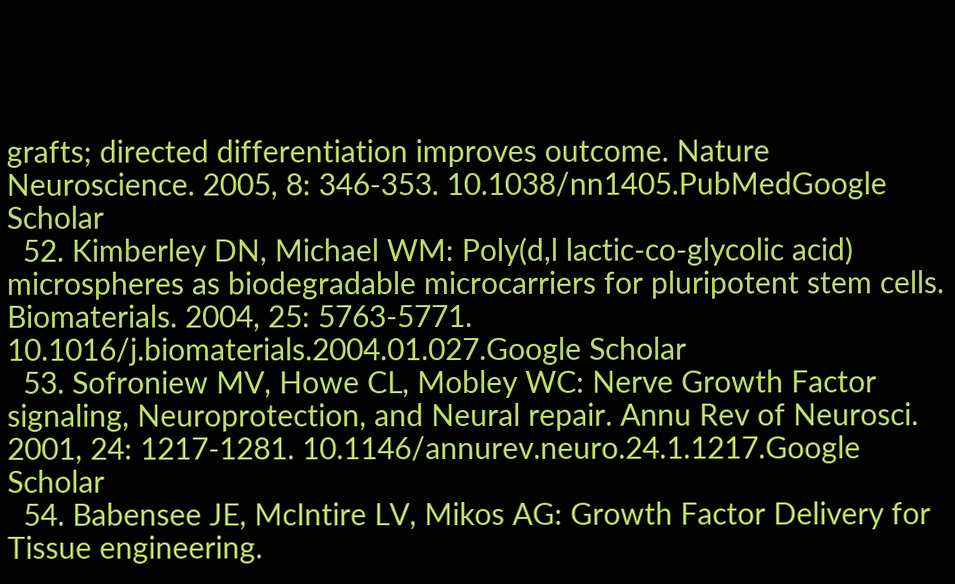grafts; directed differentiation improves outcome. Nature Neuroscience. 2005, 8: 346-353. 10.1038/nn1405.PubMedGoogle Scholar
  52. Kimberley DN, Michael WM: Poly(d,l lactic-co-glycolic acid) microspheres as biodegradable microcarriers for pluripotent stem cells. Biomaterials. 2004, 25: 5763-5771. 10.1016/j.biomaterials.2004.01.027.Google Scholar
  53. Sofroniew MV, Howe CL, Mobley WC: Nerve Growth Factor signaling, Neuroprotection, and Neural repair. Annu Rev of Neurosci. 2001, 24: 1217-1281. 10.1146/annurev.neuro.24.1.1217.Google Scholar
  54. Babensee JE, McIntire LV, Mikos AG: Growth Factor Delivery for Tissue engineering.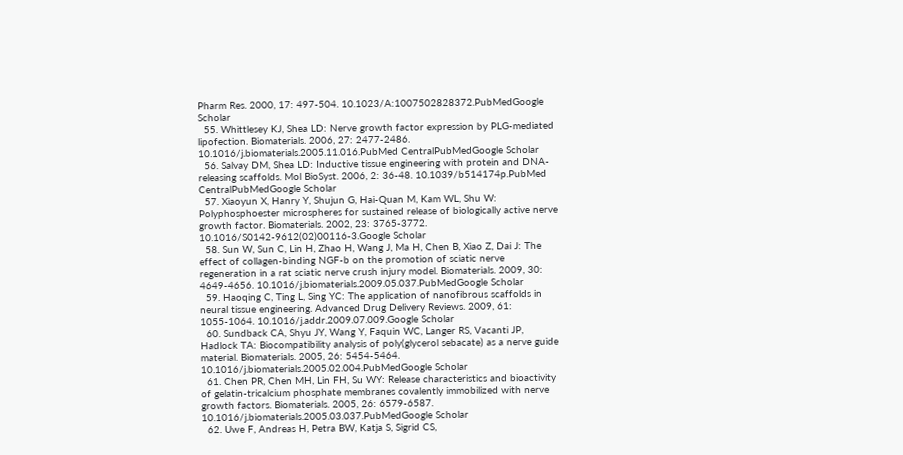Pharm Res. 2000, 17: 497-504. 10.1023/A:1007502828372.PubMedGoogle Scholar
  55. Whittlesey KJ, Shea LD: Nerve growth factor expression by PLG-mediated lipofection. Biomaterials. 2006, 27: 2477-2486. 10.1016/j.biomaterials.2005.11.016.PubMed CentralPubMedGoogle Scholar
  56. Salvay DM, Shea LD: Inductive tissue engineering with protein and DNA-releasing scaffolds. Mol BioSyst. 2006, 2: 36-48. 10.1039/b514174p.PubMed CentralPubMedGoogle Scholar
  57. Xiaoyun X, Hanry Y, Shujun G, Hai-Quan M, Kam WL, Shu W: Polyphosphoester microspheres for sustained release of biologically active nerve growth factor. Biomaterials. 2002, 23: 3765-3772. 10.1016/S0142-9612(02)00116-3.Google Scholar
  58. Sun W, Sun C, Lin H, Zhao H, Wang J, Ma H, Chen B, Xiao Z, Dai J: The effect of collagen-binding NGF-b on the promotion of sciatic nerve regeneration in a rat sciatic nerve crush injury model. Biomaterials. 2009, 30: 4649-4656. 10.1016/j.biomaterials.2009.05.037.PubMedGoogle Scholar
  59. Haoqing C, Ting L, Sing YC: The application of nanofibrous scaffolds in neural tissue engineering. Advanced Drug Delivery Reviews. 2009, 61: 1055-1064. 10.1016/j.addr.2009.07.009.Google Scholar
  60. Sundback CA, Shyu JY, Wang Y, Faquin WC, Langer RS, Vacanti JP, Hadlock TA: Biocompatibility analysis of poly(glycerol sebacate) as a nerve guide material. Biomaterials. 2005, 26: 5454-5464. 10.1016/j.biomaterials.2005.02.004.PubMedGoogle Scholar
  61. Chen PR, Chen MH, Lin FH, Su WY: Release characteristics and bioactivity of gelatin-tricalcium phosphate membranes covalently immobilized with nerve growth factors. Biomaterials. 2005, 26: 6579-6587. 10.1016/j.biomaterials.2005.03.037.PubMedGoogle Scholar
  62. Uwe F, Andreas H, Petra BW, Katja S, Sigrid CS,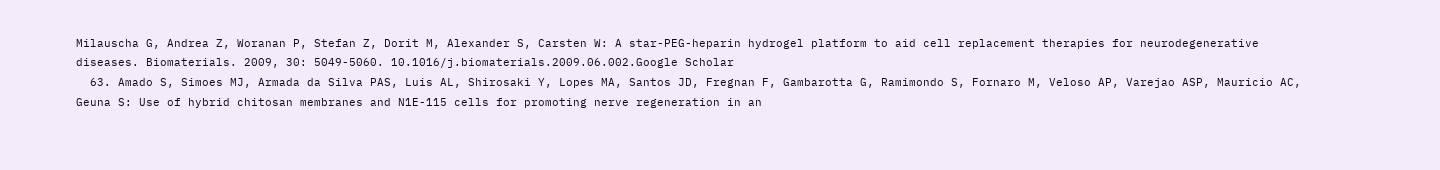Milauscha G, Andrea Z, Woranan P, Stefan Z, Dorit M, Alexander S, Carsten W: A star-PEG-heparin hydrogel platform to aid cell replacement therapies for neurodegenerative diseases. Biomaterials. 2009, 30: 5049-5060. 10.1016/j.biomaterials.2009.06.002.Google Scholar
  63. Amado S, Simoes MJ, Armada da Silva PAS, Luis AL, Shirosaki Y, Lopes MA, Santos JD, Fregnan F, Gambarotta G, Ramimondo S, Fornaro M, Veloso AP, Varejao ASP, Mauricio AC, Geuna S: Use of hybrid chitosan membranes and N1E-115 cells for promoting nerve regeneration in an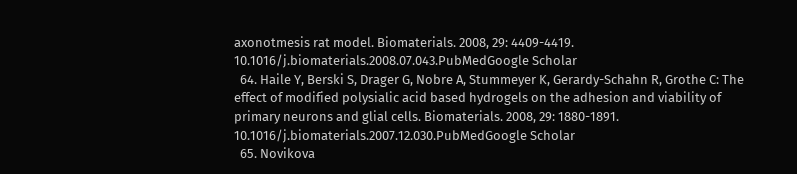axonotmesis rat model. Biomaterials. 2008, 29: 4409-4419. 10.1016/j.biomaterials.2008.07.043.PubMedGoogle Scholar
  64. Haile Y, Berski S, Drager G, Nobre A, Stummeyer K, Gerardy-Schahn R, Grothe C: The effect of modified polysialic acid based hydrogels on the adhesion and viability of primary neurons and glial cells. Biomaterials. 2008, 29: 1880-1891. 10.1016/j.biomaterials.2007.12.030.PubMedGoogle Scholar
  65. Novikova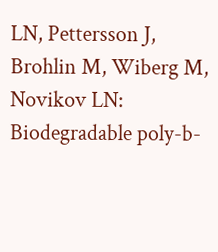LN, Pettersson J, Brohlin M, Wiberg M, Novikov LN: Biodegradable poly-b-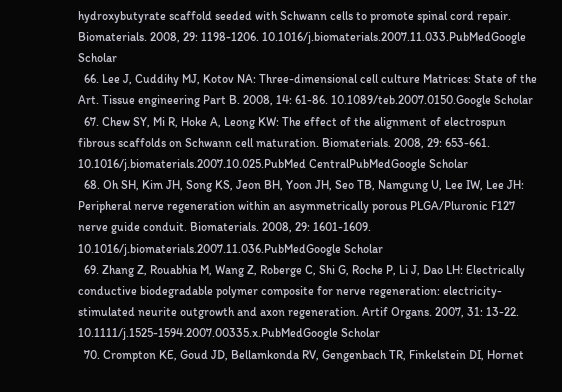hydroxybutyrate scaffold seeded with Schwann cells to promote spinal cord repair. Biomaterials. 2008, 29: 1198-1206. 10.1016/j.biomaterials.2007.11.033.PubMedGoogle Scholar
  66. Lee J, Cuddihy MJ, Kotov NA: Three-dimensional cell culture Matrices: State of the Art. Tissue engineering Part B. 2008, 14: 61-86. 10.1089/teb.2007.0150.Google Scholar
  67. Chew SY, Mi R, Hoke A, Leong KW: The effect of the alignment of electrospun fibrous scaffolds on Schwann cell maturation. Biomaterials. 2008, 29: 653-661. 10.1016/j.biomaterials.2007.10.025.PubMed CentralPubMedGoogle Scholar
  68. Oh SH, Kim JH, Song KS, Jeon BH, Yoon JH, Seo TB, Namgung U, Lee IW, Lee JH: Peripheral nerve regeneration within an asymmetrically porous PLGA/Pluronic F127 nerve guide conduit. Biomaterials. 2008, 29: 1601-1609. 10.1016/j.biomaterials.2007.11.036.PubMedGoogle Scholar
  69. Zhang Z, Rouabhia M, Wang Z, Roberge C, Shi G, Roche P, Li J, Dao LH: Electrically conductive biodegradable polymer composite for nerve regeneration: electricity-stimulated neurite outgrowth and axon regeneration. Artif Organs. 2007, 31: 13-22. 10.1111/j.1525-1594.2007.00335.x.PubMedGoogle Scholar
  70. Crompton KE, Goud JD, Bellamkonda RV, Gengenbach TR, Finkelstein DI, Hornet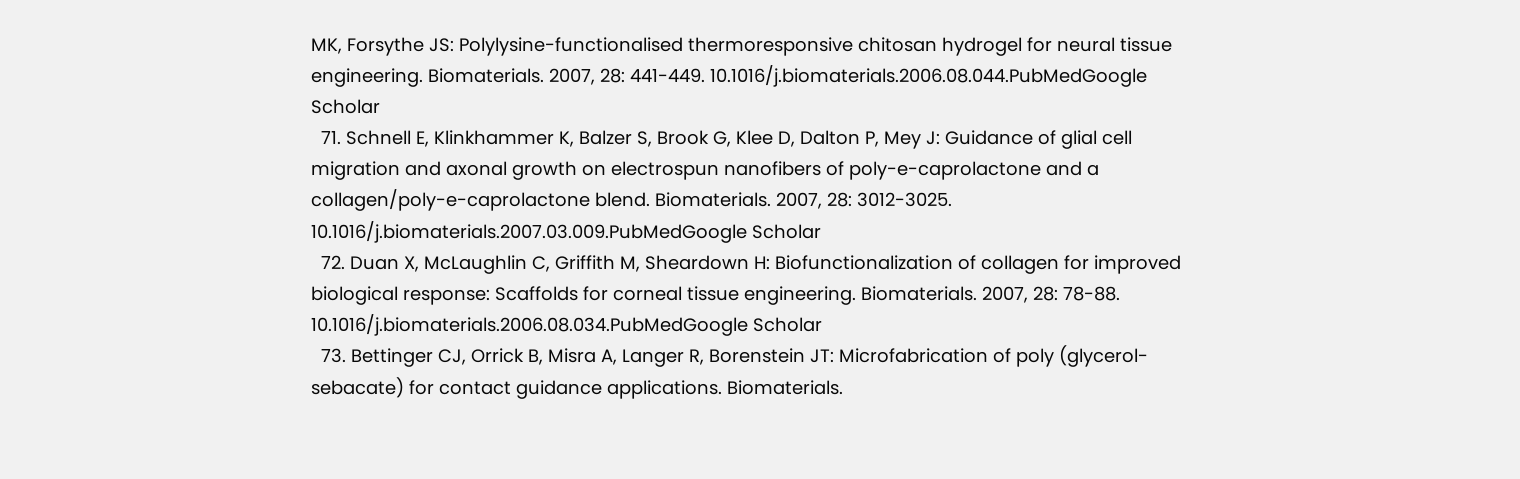MK, Forsythe JS: Polylysine-functionalised thermoresponsive chitosan hydrogel for neural tissue engineering. Biomaterials. 2007, 28: 441-449. 10.1016/j.biomaterials.2006.08.044.PubMedGoogle Scholar
  71. Schnell E, Klinkhammer K, Balzer S, Brook G, Klee D, Dalton P, Mey J: Guidance of glial cell migration and axonal growth on electrospun nanofibers of poly-e-caprolactone and a collagen/poly-e-caprolactone blend. Biomaterials. 2007, 28: 3012-3025. 10.1016/j.biomaterials.2007.03.009.PubMedGoogle Scholar
  72. Duan X, McLaughlin C, Griffith M, Sheardown H: Biofunctionalization of collagen for improved biological response: Scaffolds for corneal tissue engineering. Biomaterials. 2007, 28: 78-88. 10.1016/j.biomaterials.2006.08.034.PubMedGoogle Scholar
  73. Bettinger CJ, Orrick B, Misra A, Langer R, Borenstein JT: Microfabrication of poly (glycerol-sebacate) for contact guidance applications. Biomaterials.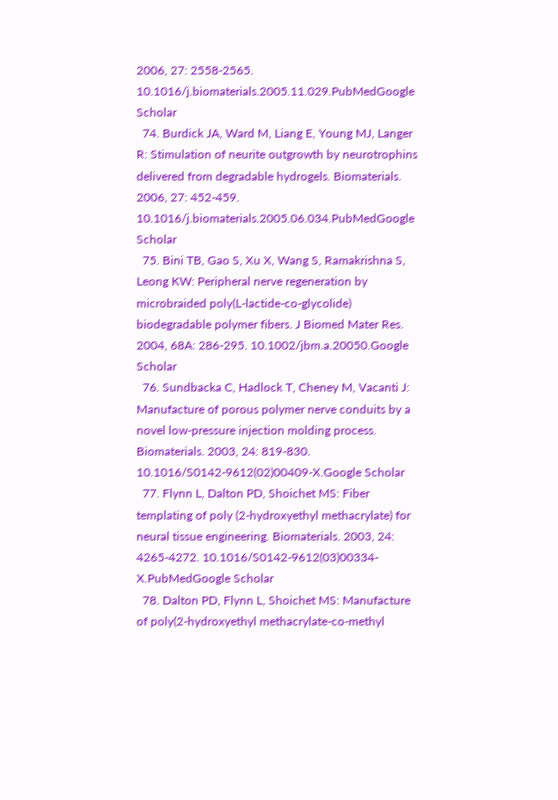2006, 27: 2558-2565. 10.1016/j.biomaterials.2005.11.029.PubMedGoogle Scholar
  74. Burdick JA, Ward M, Liang E, Young MJ, Langer R: Stimulation of neurite outgrowth by neurotrophins delivered from degradable hydrogels. Biomaterials. 2006, 27: 452-459. 10.1016/j.biomaterials.2005.06.034.PubMedGoogle Scholar
  75. Bini TB, Gao S, Xu X, Wang S, Ramakrishna S, Leong KW: Peripheral nerve regeneration by microbraided poly(L-lactide-co-glycolide) biodegradable polymer fibers. J Biomed Mater Res. 2004, 68A: 286-295. 10.1002/jbm.a.20050.Google Scholar
  76. Sundbacka C, Hadlock T, Cheney M, Vacanti J: Manufacture of porous polymer nerve conduits by a novel low-pressure injection molding process. Biomaterials. 2003, 24: 819-830. 10.1016/S0142-9612(02)00409-X.Google Scholar
  77. Flynn L, Dalton PD, Shoichet MS: Fiber templating of poly (2-hydroxyethyl methacrylate) for neural tissue engineering. Biomaterials. 2003, 24: 4265-4272. 10.1016/S0142-9612(03)00334-X.PubMedGoogle Scholar
  78. Dalton PD, Flynn L, Shoichet MS: Manufacture of poly(2-hydroxyethyl methacrylate-co-methyl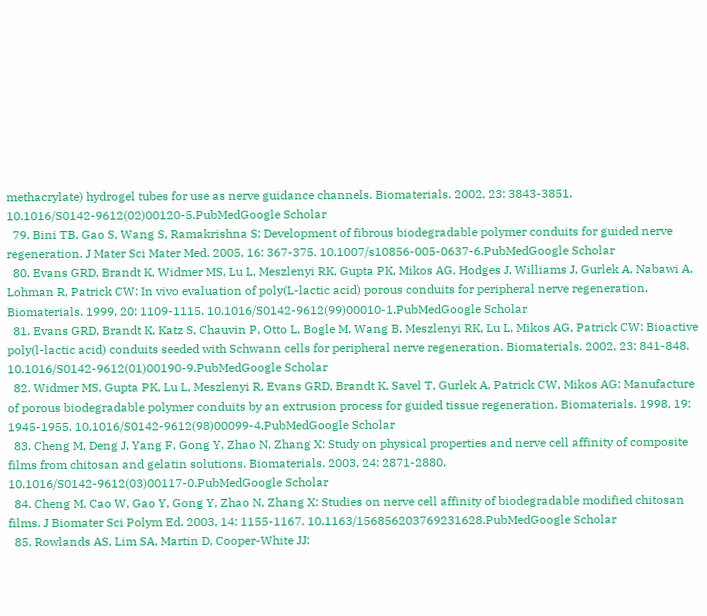methacrylate) hydrogel tubes for use as nerve guidance channels. Biomaterials. 2002, 23: 3843-3851. 10.1016/S0142-9612(02)00120-5.PubMedGoogle Scholar
  79. Bini TB, Gao S, Wang S, Ramakrishna S: Development of fibrous biodegradable polymer conduits for guided nerve regeneration. J Mater Sci Mater Med. 2005, 16: 367-375. 10.1007/s10856-005-0637-6.PubMedGoogle Scholar
  80. Evans GRD, Brandt K, Widmer MS, Lu L, Meszlenyi RK, Gupta PK, Mikos AG, Hodges J, Williams J, Gurlek A, Nabawi A, Lohman R, Patrick CW: In vivo evaluation of poly(L-lactic acid) porous conduits for peripheral nerve regeneration. Biomaterials. 1999, 20: 1109-1115. 10.1016/S0142-9612(99)00010-1.PubMedGoogle Scholar
  81. Evans GRD, Brandt K, Katz S, Chauvin P, Otto L, Bogle M, Wang B, Meszlenyi RK, Lu L, Mikos AG, Patrick CW: Bioactive poly(l-lactic acid) conduits seeded with Schwann cells for peripheral nerve regeneration. Biomaterials. 2002, 23: 841-848. 10.1016/S0142-9612(01)00190-9.PubMedGoogle Scholar
  82. Widmer MS, Gupta PK, Lu L, Meszlenyi R, Evans GRD, Brandt K, Savel T, Gurlek A, Patrick CW, Mikos AG: Manufacture of porous biodegradable polymer conduits by an extrusion process for guided tissue regeneration. Biomaterials. 1998, 19: 1945-1955. 10.1016/S0142-9612(98)00099-4.PubMedGoogle Scholar
  83. Cheng M, Deng J, Yang F, Gong Y, Zhao N, Zhang X: Study on physical properties and nerve cell affinity of composite films from chitosan and gelatin solutions. Biomaterials. 2003, 24: 2871-2880. 10.1016/S0142-9612(03)00117-0.PubMedGoogle Scholar
  84. Cheng M, Cao W, Gao Y, Gong Y, Zhao N, Zhang X: Studies on nerve cell affinity of biodegradable modified chitosan films. J Biomater Sci Polym Ed. 2003, 14: 1155-1167. 10.1163/156856203769231628.PubMedGoogle Scholar
  85. Rowlands AS, Lim SA, Martin D, Cooper-White JJ: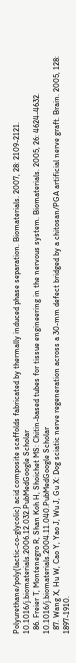Polyurethane/poly(lactic-co-glycolic) acid composite scaffolds fabricated by thermally induced phase separation. Biomaterials. 2007, 28: 2109-2121. 10.1016/j.biomaterials.2006.12.032.PubMedGoogle Scholar
  86. Freier T, Montenegro R, Shan Koh H, Shoichet MS: Chitin-based tubes for tissue engineering in the nervous system. Biomaterials. 2005, 26: 4624-4632. 10.1016/j.biomaterials.2004.11.040.PubMedGoogle Scholar
  87. Wang X, Hu W, Cao Y, Yao J, Wu J, Gu X: Dog sciatic nerve regeneration across a 30-mm defect bridged by a chitosan/PGA artificial nerve graft. Brain. 2005, 128: 1897-1910.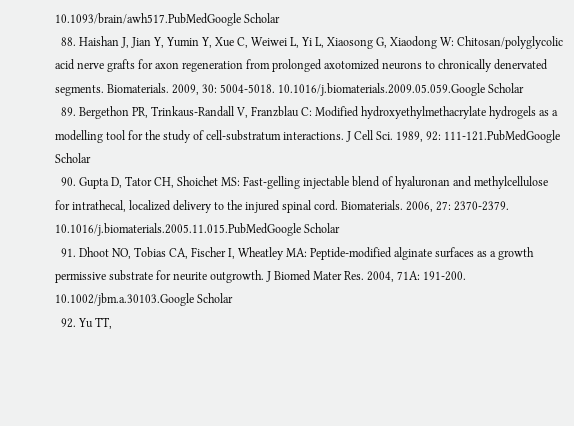10.1093/brain/awh517.PubMedGoogle Scholar
  88. Haishan J, Jian Y, Yumin Y, Xue C, Weiwei L, Yi L, Xiaosong G, Xiaodong W: Chitosan/polyglycolic acid nerve grafts for axon regeneration from prolonged axotomized neurons to chronically denervated segments. Biomaterials. 2009, 30: 5004-5018. 10.1016/j.biomaterials.2009.05.059.Google Scholar
  89. Bergethon PR, Trinkaus-Randall V, Franzblau C: Modified hydroxyethylmethacrylate hydrogels as a modelling tool for the study of cell-substratum interactions. J Cell Sci. 1989, 92: 111-121.PubMedGoogle Scholar
  90. Gupta D, Tator CH, Shoichet MS: Fast-gelling injectable blend of hyaluronan and methylcellulose for intrathecal, localized delivery to the injured spinal cord. Biomaterials. 2006, 27: 2370-2379. 10.1016/j.biomaterials.2005.11.015.PubMedGoogle Scholar
  91. Dhoot NO, Tobias CA, Fischer I, Wheatley MA: Peptide-modified alginate surfaces as a growth permissive substrate for neurite outgrowth. J Biomed Mater Res. 2004, 71A: 191-200. 10.1002/jbm.a.30103.Google Scholar
  92. Yu TT,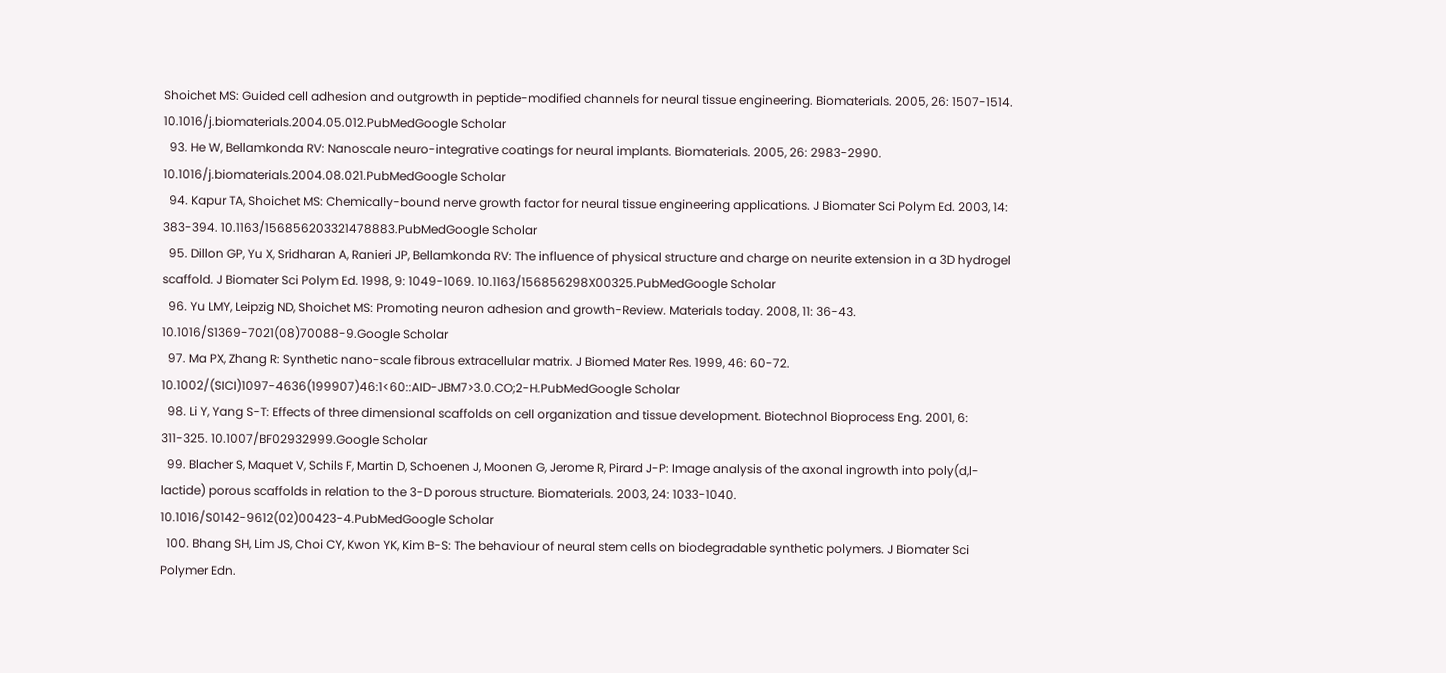Shoichet MS: Guided cell adhesion and outgrowth in peptide-modified channels for neural tissue engineering. Biomaterials. 2005, 26: 1507-1514. 10.1016/j.biomaterials.2004.05.012.PubMedGoogle Scholar
  93. He W, Bellamkonda RV: Nanoscale neuro-integrative coatings for neural implants. Biomaterials. 2005, 26: 2983-2990. 10.1016/j.biomaterials.2004.08.021.PubMedGoogle Scholar
  94. Kapur TA, Shoichet MS: Chemically-bound nerve growth factor for neural tissue engineering applications. J Biomater Sci Polym Ed. 2003, 14: 383-394. 10.1163/156856203321478883.PubMedGoogle Scholar
  95. Dillon GP, Yu X, Sridharan A, Ranieri JP, Bellamkonda RV: The influence of physical structure and charge on neurite extension in a 3D hydrogel scaffold. J Biomater Sci Polym Ed. 1998, 9: 1049-1069. 10.1163/156856298X00325.PubMedGoogle Scholar
  96. Yu LMY, Leipzig ND, Shoichet MS: Promoting neuron adhesion and growth-Review. Materials today. 2008, 11: 36-43. 10.1016/S1369-7021(08)70088-9.Google Scholar
  97. Ma PX, Zhang R: Synthetic nano-scale fibrous extracellular matrix. J Biomed Mater Res. 1999, 46: 60-72. 10.1002/(SICI)1097-4636(199907)46:1<60::AID-JBM7>3.0.CO;2-H.PubMedGoogle Scholar
  98. Li Y, Yang S-T: Effects of three dimensional scaffolds on cell organization and tissue development. Biotechnol Bioprocess Eng. 2001, 6: 311-325. 10.1007/BF02932999.Google Scholar
  99. Blacher S, Maquet V, Schils F, Martin D, Schoenen J, Moonen G, Jerome R, Pirard J-P: Image analysis of the axonal ingrowth into poly(d,l-lactide) porous scaffolds in relation to the 3-D porous structure. Biomaterials. 2003, 24: 1033-1040. 10.1016/S0142-9612(02)00423-4.PubMedGoogle Scholar
  100. Bhang SH, Lim JS, Choi CY, Kwon YK, Kim B-S: The behaviour of neural stem cells on biodegradable synthetic polymers. J Biomater Sci Polymer Edn.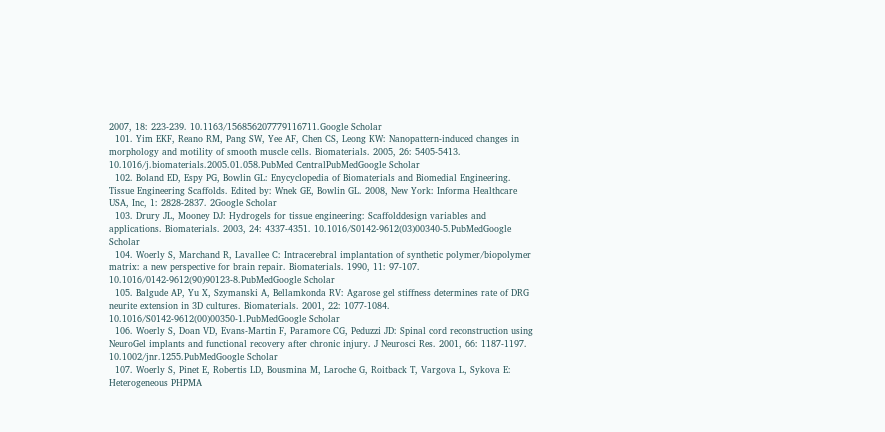2007, 18: 223-239. 10.1163/156856207779116711.Google Scholar
  101. Yim EKF, Reano RM, Pang SW, Yee AF, Chen CS, Leong KW: Nanopattern-induced changes in morphology and motility of smooth muscle cells. Biomaterials. 2005, 26: 5405-5413. 10.1016/j.biomaterials.2005.01.058.PubMed CentralPubMedGoogle Scholar
  102. Boland ED, Espy PG, Bowlin GL: Enycyclopedia of Biomaterials and Biomedial Engineering. Tissue Engineering Scaffolds. Edited by: Wnek GE, Bowlin GL. 2008, New York: Informa Healthcare USA, Inc, 1: 2828-2837. 2Google Scholar
  103. Drury JL, Mooney DJ: Hydrogels for tissue engineering: Scaffolddesign variables and applications. Biomaterials. 2003, 24: 4337-4351. 10.1016/S0142-9612(03)00340-5.PubMedGoogle Scholar
  104. Woerly S, Marchand R, Lavallee C: Intracerebral implantation of synthetic polymer/biopolymer matrix: a new perspective for brain repair. Biomaterials. 1990, 11: 97-107. 10.1016/0142-9612(90)90123-8.PubMedGoogle Scholar
  105. Balgude AP, Yu X, Szymanski A, Bellamkonda RV: Agarose gel stiffness determines rate of DRG neurite extension in 3D cultures. Biomaterials. 2001, 22: 1077-1084. 10.1016/S0142-9612(00)00350-1.PubMedGoogle Scholar
  106. Woerly S, Doan VD, Evans-Martin F, Paramore CG, Peduzzi JD: Spinal cord reconstruction using NeuroGel implants and functional recovery after chronic injury. J Neurosci Res. 2001, 66: 1187-1197. 10.1002/jnr.1255.PubMedGoogle Scholar
  107. Woerly S, Pinet E, Robertis LD, Bousmina M, Laroche G, Roitback T, Vargova L, Sykova E: Heterogeneous PHPMA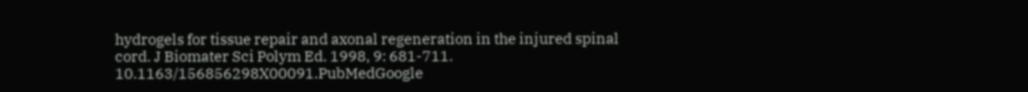hydrogels for tissue repair and axonal regeneration in the injured spinal cord. J Biomater Sci Polym Ed. 1998, 9: 681-711. 10.1163/156856298X00091.PubMedGoogle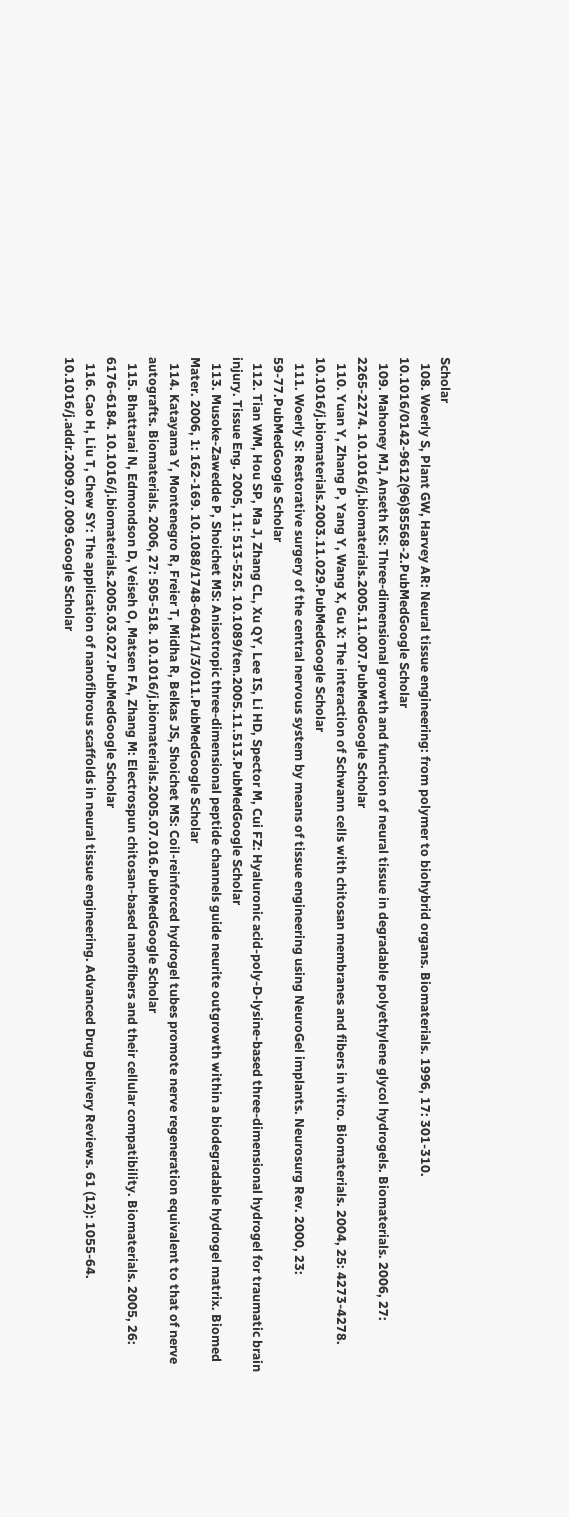Scholar
  108. Woerly S, Plant GW, Harvey AR: Neural tissue engineering: from polymer to biohybrid organs. Biomaterials. 1996, 17: 301-310. 10.1016/0142-9612(96)85568-2.PubMedGoogle Scholar
  109. Mahoney MJ, Anseth KS: Three-dimensional growth and function of neural tissue in degradable polyethylene glycol hydrogels. Biomaterials. 2006, 27: 2265-2274. 10.1016/j.biomaterials.2005.11.007.PubMedGoogle Scholar
  110. Yuan Y, Zhang P, Yang Y, Wang X, Gu X: The interaction of Schwann cells with chitosan membranes and fibers in vitro. Biomaterials. 2004, 25: 4273-4278. 10.1016/j.biomaterials.2003.11.029.PubMedGoogle Scholar
  111. Woerly S: Restorative surgery of the central nervous system by means of tissue engineering using NeuroGel implants. Neurosurg Rev. 2000, 23: 59-77.PubMedGoogle Scholar
  112. Tian WM, Hou SP, Ma J, Zhang CL, Xu QY, Lee IS, Li HD, Spector M, Cui FZ: Hyaluronic acid-poly-D-lysine-based three-dimensional hydrogel for traumatic brain injury. Tissue Eng. 2005, 11: 513-525. 10.1089/ten.2005.11.513.PubMedGoogle Scholar
  113. Musoke-Zawedde P, Shoichet MS: Anisotropic three-dimensional peptide channels guide neurite outgrowth within a biodegradable hydrogel matrix. Biomed Mater. 2006, 1: 162-169. 10.1088/1748-6041/1/3/011.PubMedGoogle Scholar
  114. Katayama Y, Montenegro R, Freier T, Midha R, Belkas JS, Shoichet MS: Coil-reinforced hydrogel tubes promote nerve regeneration equivalent to that of nerve autografts. Biomaterials. 2006, 27: 505-518. 10.1016/j.biomaterials.2005.07.016.PubMedGoogle Scholar
  115. Bhattarai N, Edmondson D, Veiseh O, Matsen FA, Zhang M: Electrospun chitosan-based nanofibers and their cellular compatibility. Biomaterials. 2005, 26: 6176-6184. 10.1016/j.biomaterials.2005.03.027.PubMedGoogle Scholar
  116. Cao H, Liu T, Chew SY: The application of nanofibrous scaffolds in neural tissue engineering. Advanced Drug Delivery Reviews. 61 (12): 1055-64. 10.1016/j.addr.2009.07.009.Google Scholar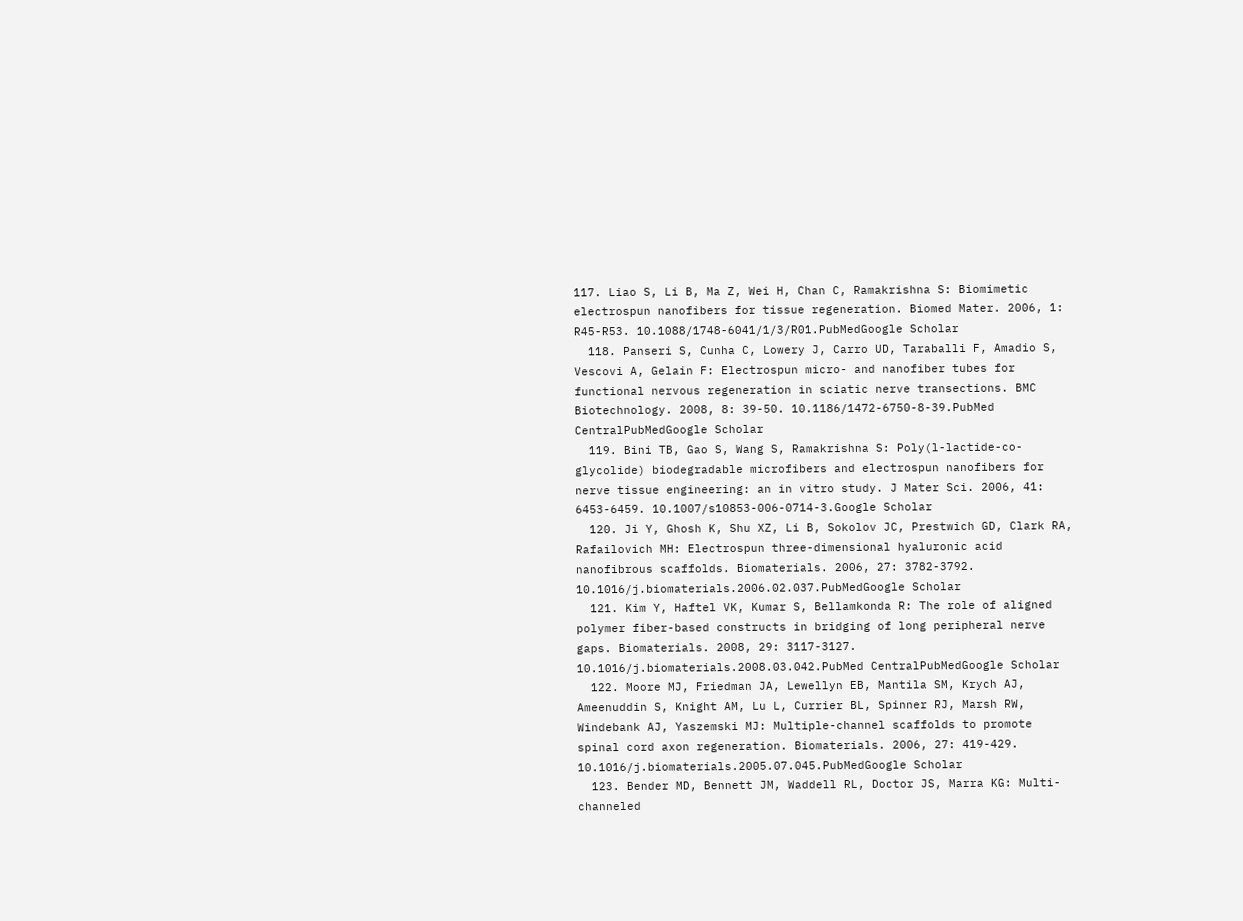117. Liao S, Li B, Ma Z, Wei H, Chan C, Ramakrishna S: Biomimetic electrospun nanofibers for tissue regeneration. Biomed Mater. 2006, 1: R45-R53. 10.1088/1748-6041/1/3/R01.PubMedGoogle Scholar
  118. Panseri S, Cunha C, Lowery J, Carro UD, Taraballi F, Amadio S, Vescovi A, Gelain F: Electrospun micro- and nanofiber tubes for functional nervous regeneration in sciatic nerve transections. BMC Biotechnology. 2008, 8: 39-50. 10.1186/1472-6750-8-39.PubMed CentralPubMedGoogle Scholar
  119. Bini TB, Gao S, Wang S, Ramakrishna S: Poly(l-lactide-co-glycolide) biodegradable microfibers and electrospun nanofibers for nerve tissue engineering: an in vitro study. J Mater Sci. 2006, 41: 6453-6459. 10.1007/s10853-006-0714-3.Google Scholar
  120. Ji Y, Ghosh K, Shu XZ, Li B, Sokolov JC, Prestwich GD, Clark RA, Rafailovich MH: Electrospun three-dimensional hyaluronic acid nanofibrous scaffolds. Biomaterials. 2006, 27: 3782-3792. 10.1016/j.biomaterials.2006.02.037.PubMedGoogle Scholar
  121. Kim Y, Haftel VK, Kumar S, Bellamkonda R: The role of aligned polymer fiber-based constructs in bridging of long peripheral nerve gaps. Biomaterials. 2008, 29: 3117-3127. 10.1016/j.biomaterials.2008.03.042.PubMed CentralPubMedGoogle Scholar
  122. Moore MJ, Friedman JA, Lewellyn EB, Mantila SM, Krych AJ, Ameenuddin S, Knight AM, Lu L, Currier BL, Spinner RJ, Marsh RW, Windebank AJ, Yaszemski MJ: Multiple-channel scaffolds to promote spinal cord axon regeneration. Biomaterials. 2006, 27: 419-429. 10.1016/j.biomaterials.2005.07.045.PubMedGoogle Scholar
  123. Bender MD, Bennett JM, Waddell RL, Doctor JS, Marra KG: Multi-channeled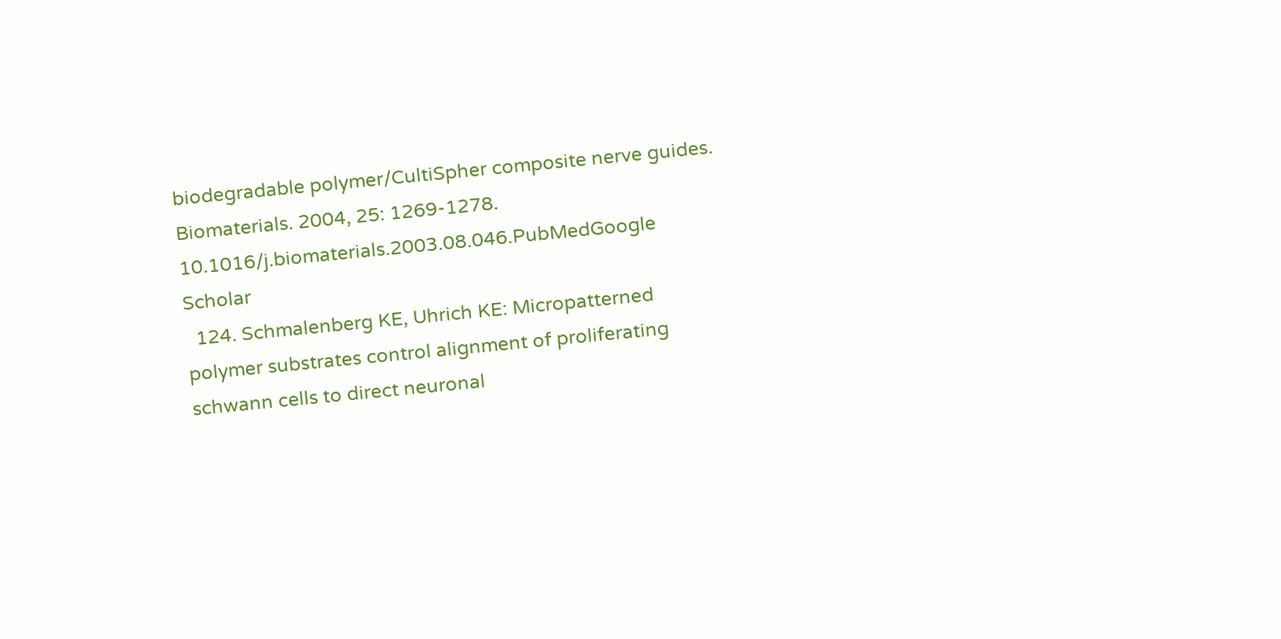biodegradable polymer/CultiSpher composite nerve guides. Biomaterials. 2004, 25: 1269-1278. 10.1016/j.biomaterials.2003.08.046.PubMedGoogle Scholar
  124. Schmalenberg KE, Uhrich KE: Micropatterned polymer substrates control alignment of proliferating schwann cells to direct neuronal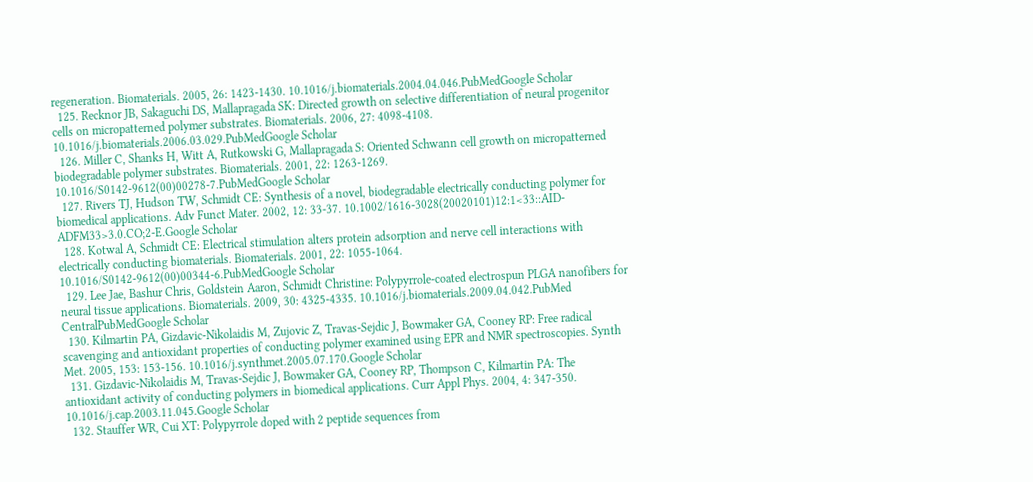regeneration. Biomaterials. 2005, 26: 1423-1430. 10.1016/j.biomaterials.2004.04.046.PubMedGoogle Scholar
  125. Recknor JB, Sakaguchi DS, Mallapragada SK: Directed growth on selective differentiation of neural progenitor cells on micropatterned polymer substrates. Biomaterials. 2006, 27: 4098-4108. 10.1016/j.biomaterials.2006.03.029.PubMedGoogle Scholar
  126. Miller C, Shanks H, Witt A, Rutkowski G, Mallapragada S: Oriented Schwann cell growth on micropatterned biodegradable polymer substrates. Biomaterials. 2001, 22: 1263-1269. 10.1016/S0142-9612(00)00278-7.PubMedGoogle Scholar
  127. Rivers TJ, Hudson TW, Schmidt CE: Synthesis of a novel, biodegradable electrically conducting polymer for biomedical applications. Adv Funct Mater. 2002, 12: 33-37. 10.1002/1616-3028(20020101)12:1<33::AID-ADFM33>3.0.CO;2-E.Google Scholar
  128. Kotwal A, Schmidt CE: Electrical stimulation alters protein adsorption and nerve cell interactions with electrically conducting biomaterials. Biomaterials. 2001, 22: 1055-1064. 10.1016/S0142-9612(00)00344-6.PubMedGoogle Scholar
  129. Lee Jae, Bashur Chris, Goldstein Aaron, Schmidt Christine: Polypyrrole-coated electrospun PLGA nanofibers for neural tissue applications. Biomaterials. 2009, 30: 4325-4335. 10.1016/j.biomaterials.2009.04.042.PubMed CentralPubMedGoogle Scholar
  130. Kilmartin PA, Gizdavic-Nikolaidis M, Zujovic Z, Travas-Sejdic J, Bowmaker GA, Cooney RP: Free radical scavenging and antioxidant properties of conducting polymer examined using EPR and NMR spectroscopies. Synth Met. 2005, 153: 153-156. 10.1016/j.synthmet.2005.07.170.Google Scholar
  131. Gizdavic-Nikolaidis M, Travas-Sejdic J, Bowmaker GA, Cooney RP, Thompson C, Kilmartin PA: The antioxidant activity of conducting polymers in biomedical applications. Curr Appl Phys. 2004, 4: 347-350. 10.1016/j.cap.2003.11.045.Google Scholar
  132. Stauffer WR, Cui XT: Polypyrrole doped with 2 peptide sequences from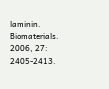laminin. Biomaterials. 2006, 27: 2405-2413.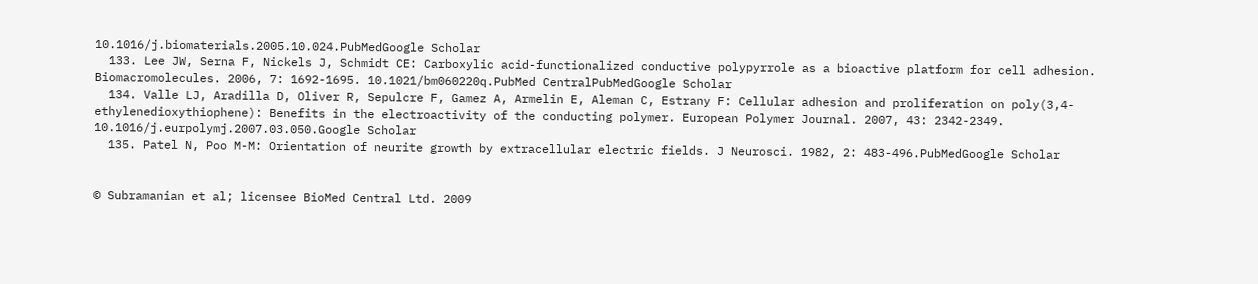10.1016/j.biomaterials.2005.10.024.PubMedGoogle Scholar
  133. Lee JW, Serna F, Nickels J, Schmidt CE: Carboxylic acid-functionalized conductive polypyrrole as a bioactive platform for cell adhesion. Biomacromolecules. 2006, 7: 1692-1695. 10.1021/bm060220q.PubMed CentralPubMedGoogle Scholar
  134. Valle LJ, Aradilla D, Oliver R, Sepulcre F, Gamez A, Armelin E, Aleman C, Estrany F: Cellular adhesion and proliferation on poly(3,4-ethylenedioxythiophene): Benefits in the electroactivity of the conducting polymer. European Polymer Journal. 2007, 43: 2342-2349. 10.1016/j.eurpolymj.2007.03.050.Google Scholar
  135. Patel N, Poo M-M: Orientation of neurite growth by extracellular electric fields. J Neurosci. 1982, 2: 483-496.PubMedGoogle Scholar


© Subramanian et al; licensee BioMed Central Ltd. 2009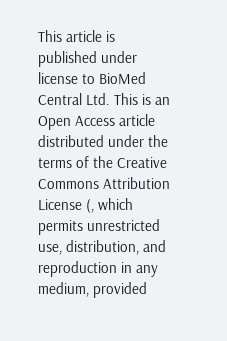This article is published under license to BioMed Central Ltd. This is an Open Access article distributed under the terms of the Creative Commons Attribution License (, which permits unrestricted use, distribution, and reproduction in any medium, provided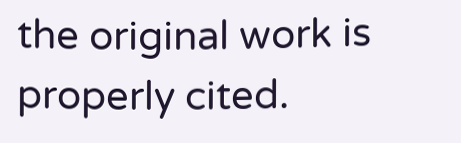the original work is properly cited.